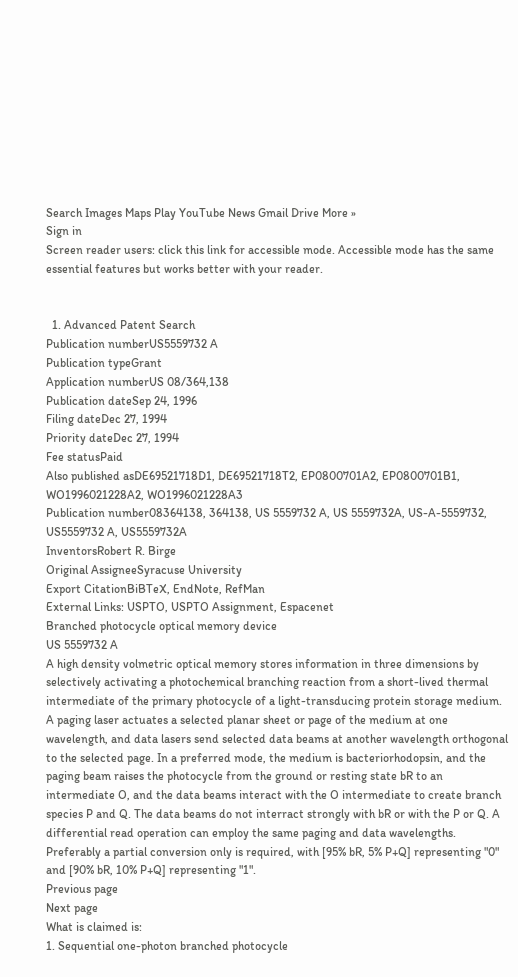Search Images Maps Play YouTube News Gmail Drive More »
Sign in
Screen reader users: click this link for accessible mode. Accessible mode has the same essential features but works better with your reader.


  1. Advanced Patent Search
Publication numberUS5559732 A
Publication typeGrant
Application numberUS 08/364,138
Publication dateSep 24, 1996
Filing dateDec 27, 1994
Priority dateDec 27, 1994
Fee statusPaid
Also published asDE69521718D1, DE69521718T2, EP0800701A2, EP0800701B1, WO1996021228A2, WO1996021228A3
Publication number08364138, 364138, US 5559732 A, US 5559732A, US-A-5559732, US5559732 A, US5559732A
InventorsRobert R. Birge
Original AssigneeSyracuse University
Export CitationBiBTeX, EndNote, RefMan
External Links: USPTO, USPTO Assignment, Espacenet
Branched photocycle optical memory device
US 5559732 A
A high density volmetric optical memory stores information in three dimensions by selectively activating a photochemical branching reaction from a short-lived thermal intermediate of the primary photocycle of a light-transducing protein storage medium. A paging laser actuates a selected planar sheet or page of the medium at one wavelength, and data lasers send selected data beams at another wavelength orthogonal to the selected page. In a preferred mode, the medium is bacteriorhodopsin, and the paging beam raises the photocycle from the ground or resting state bR to an intermediate O, and the data beams interact with the O intermediate to create branch species P and Q. The data beams do not interract strongly with bR or with the P or Q. A differential read operation can employ the same paging and data wavelengths. Preferably a partial conversion only is required, with [95% bR, 5% P+Q] representing "0" and [90% bR, 10% P+Q] representing "1".
Previous page
Next page
What is claimed is:
1. Sequential one-photon branched photocycle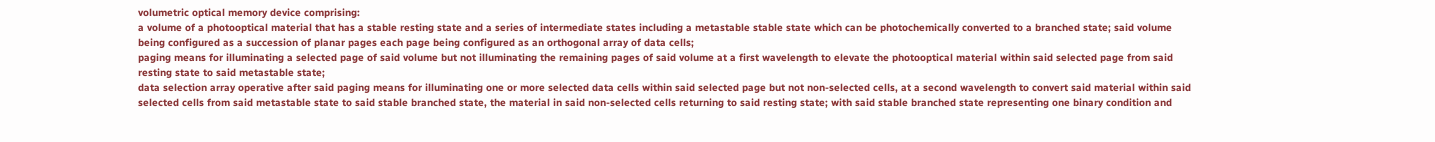volumetric optical memory device comprising:
a volume of a photooptical material that has a stable resting state and a series of intermediate states including a metastable stable state which can be photochemically converted to a branched state; said volume being configured as a succession of planar pages each page being configured as an orthogonal array of data cells;
paging means for illuminating a selected page of said volume but not illuminating the remaining pages of said volume at a first wavelength to elevate the photooptical material within said selected page from said resting state to said metastable state;
data selection array operative after said paging means for illuminating one or more selected data cells within said selected page but not non-selected cells, at a second wavelength to convert said material within said selected cells from said metastable state to said stable branched state, the material in said non-selected cells returning to said resting state; with said stable branched state representing one binary condition and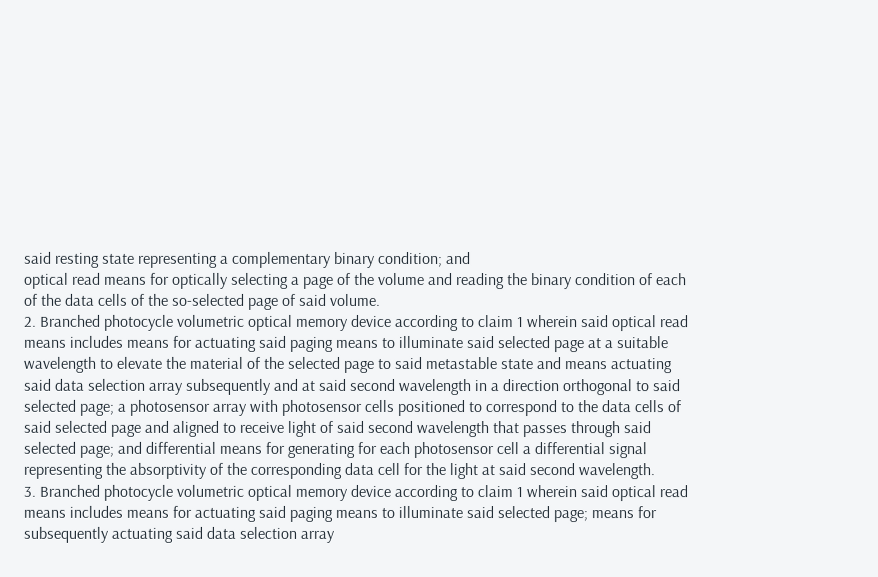said resting state representing a complementary binary condition; and
optical read means for optically selecting a page of the volume and reading the binary condition of each of the data cells of the so-selected page of said volume.
2. Branched photocycle volumetric optical memory device according to claim 1 wherein said optical read means includes means for actuating said paging means to illuminate said selected page at a suitable wavelength to elevate the material of the selected page to said metastable state and means actuating said data selection array subsequently and at said second wavelength in a direction orthogonal to said selected page; a photosensor array with photosensor cells positioned to correspond to the data cells of said selected page and aligned to receive light of said second wavelength that passes through said selected page; and differential means for generating for each photosensor cell a differential signal representing the absorptivity of the corresponding data cell for the light at said second wavelength.
3. Branched photocycle volumetric optical memory device according to claim 1 wherein said optical read means includes means for actuating said paging means to illuminate said selected page; means for subsequently actuating said data selection array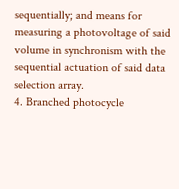sequentially; and means for measuring a photovoltage of said volume in synchronism with the sequential actuation of said data selection array.
4. Branched photocycle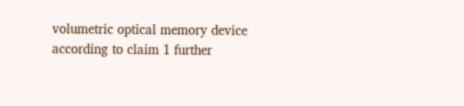volumetric optical memory device according to claim 1 further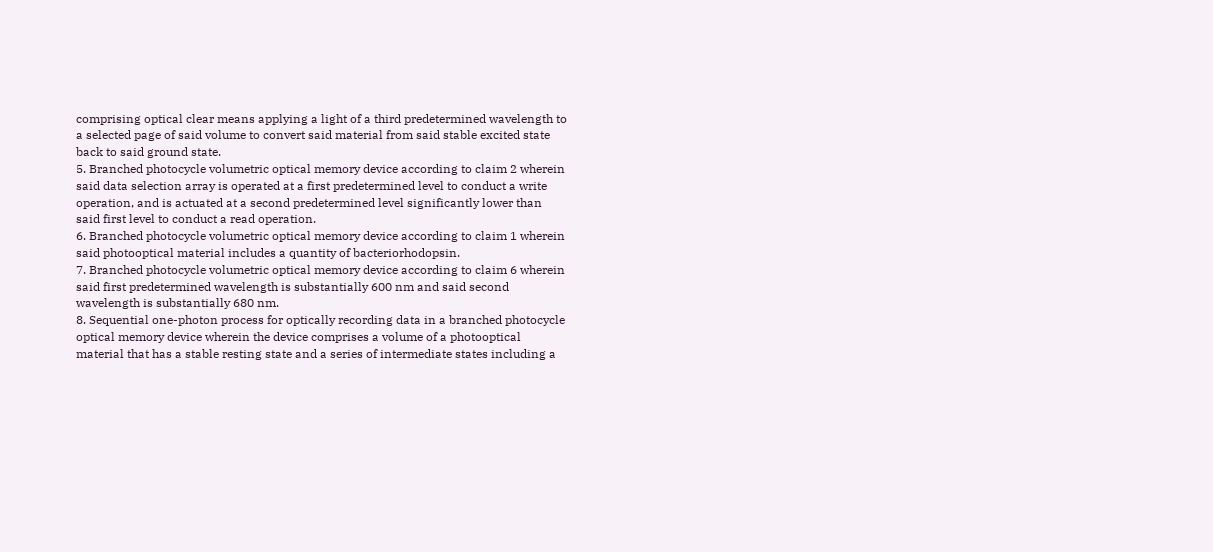comprising optical clear means applying a light of a third predetermined wavelength to a selected page of said volume to convert said material from said stable excited state back to said ground state.
5. Branched photocycle volumetric optical memory device according to claim 2 wherein said data selection array is operated at a first predetermined level to conduct a write operation, and is actuated at a second predetermined level significantly lower than said first level to conduct a read operation.
6. Branched photocycle volumetric optical memory device according to claim 1 wherein said photooptical material includes a quantity of bacteriorhodopsin.
7. Branched photocycle volumetric optical memory device according to claim 6 wherein said first predetermined wavelength is substantially 600 nm and said second wavelength is substantially 680 nm.
8. Sequential one-photon process for optically recording data in a branched photocycle optical memory device wherein the device comprises a volume of a photooptical material that has a stable resting state and a series of intermediate states including a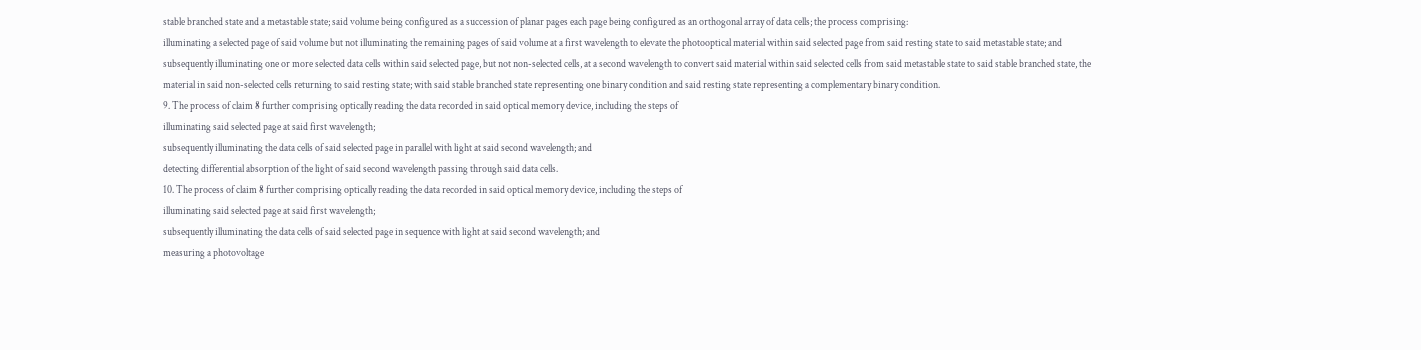stable branched state and a metastable state; said volume being configured as a succession of planar pages each page being configured as an orthogonal array of data cells; the process comprising:
illuminating a selected page of said volume but not illuminating the remaining pages of said volume at a first wavelength to elevate the photooptical material within said selected page from said resting state to said metastable state; and
subsequently illuminating one or more selected data cells within said selected page, but not non-selected cells, at a second wavelength to convert said material within said selected cells from said metastable state to said stable branched state, the material in said non-selected cells returning to said resting state; with said stable branched state representing one binary condition and said resting state representing a complementary binary condition.
9. The process of claim 8 further comprising optically reading the data recorded in said optical memory device, including the steps of
illuminating said selected page at said first wavelength;
subsequently illuminating the data cells of said selected page in parallel with light at said second wavelength; and
detecting differential absorption of the light of said second wavelength passing through said data cells.
10. The process of claim 8 further comprising optically reading the data recorded in said optical memory device, including the steps of
illuminating said selected page at said first wavelength;
subsequently illuminating the data cells of said selected page in sequence with light at said second wavelength; and
measuring a photovoltage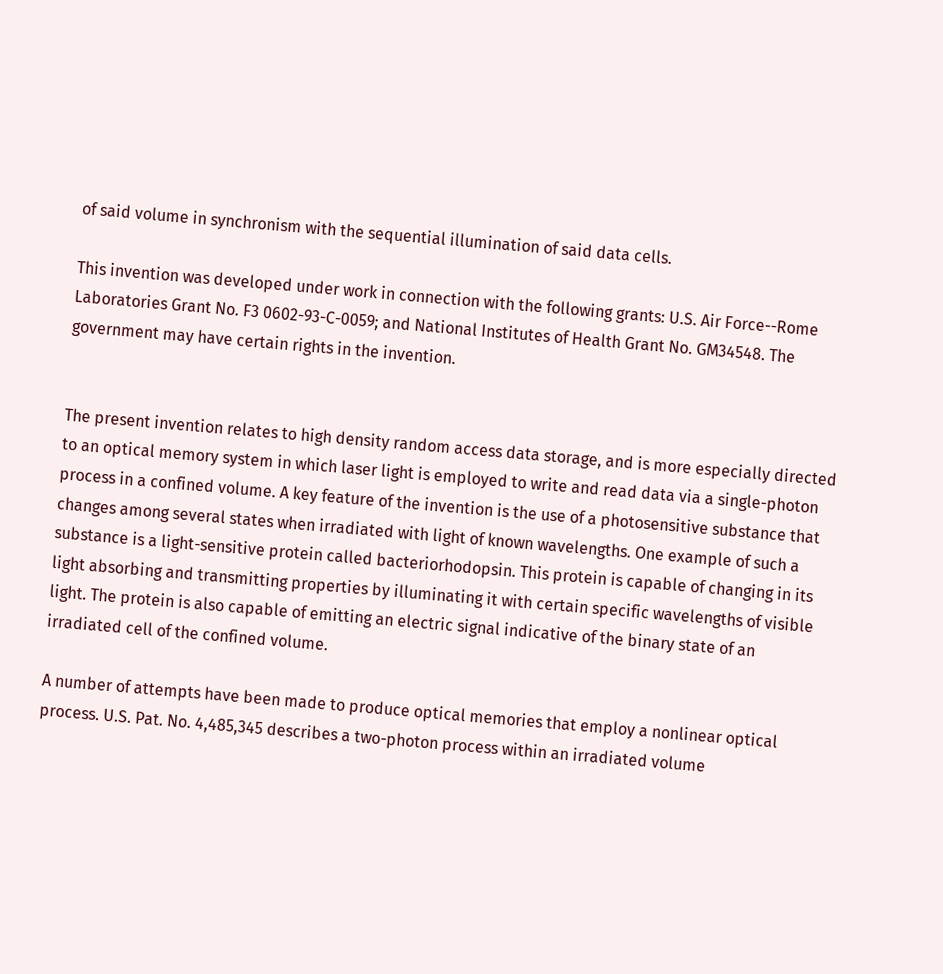of said volume in synchronism with the sequential illumination of said data cells.

This invention was developed under work in connection with the following grants: U.S. Air Force--Rome Laboratories Grant No. F3 0602-93-C-0059; and National Institutes of Health Grant No. GM34548. The government may have certain rights in the invention.


The present invention relates to high density random access data storage, and is more especially directed to an optical memory system in which laser light is employed to write and read data via a single-photon process in a confined volume. A key feature of the invention is the use of a photosensitive substance that changes among several states when irradiated with light of known wavelengths. One example of such a substance is a light-sensitive protein called bacteriorhodopsin. This protein is capable of changing in its light absorbing and transmitting properties by illuminating it with certain specific wavelengths of visible light. The protein is also capable of emitting an electric signal indicative of the binary state of an irradiated cell of the confined volume.

A number of attempts have been made to produce optical memories that employ a nonlinear optical process. U.S. Pat. No. 4,485,345 describes a two-photon process within an irradiated volume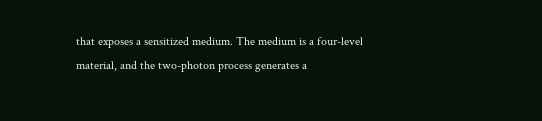that exposes a sensitized medium. The medium is a four-level material, and the two-photon process generates a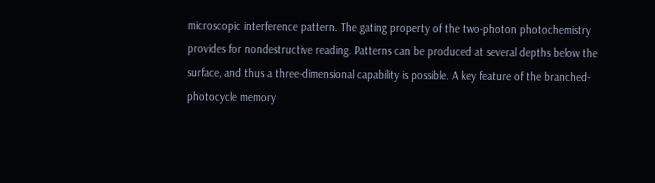microscopic interference pattern. The gating property of the two-photon photochemistry provides for nondestructive reading. Patterns can be produced at several depths below the surface, and thus a three-dimensional capability is possible. A key feature of the branched-photocycle memory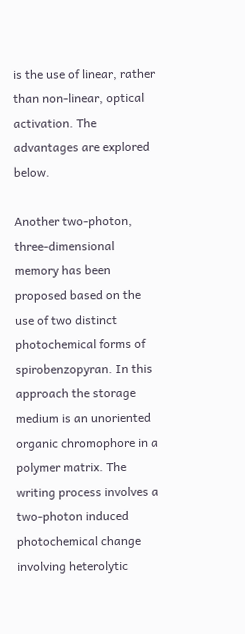is the use of linear, rather than non-linear, optical activation. The advantages are explored below.

Another two-photon, three-dimensional memory has been proposed based on the use of two distinct photochemical forms of spirobenzopyran. In this approach the storage medium is an unoriented organic chromophore in a polymer matrix. The writing process involves a two-photon induced photochemical change involving heterolytic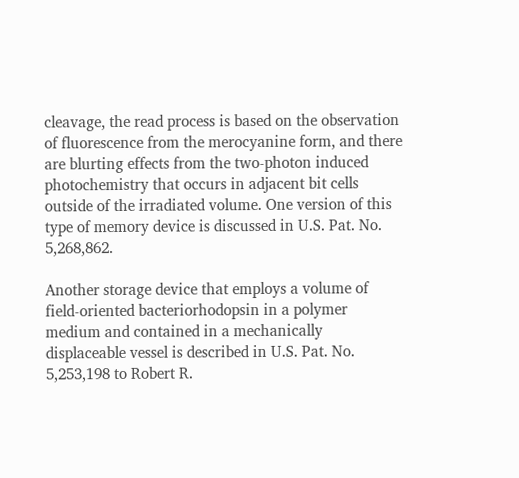cleavage, the read process is based on the observation of fluorescence from the merocyanine form, and there are blurting effects from the two-photon induced photochemistry that occurs in adjacent bit cells outside of the irradiated volume. One version of this type of memory device is discussed in U.S. Pat. No. 5,268,862.

Another storage device that employs a volume of field-oriented bacteriorhodopsin in a polymer medium and contained in a mechanically displaceable vessel is described in U.S. Pat. No. 5,253,198 to Robert R.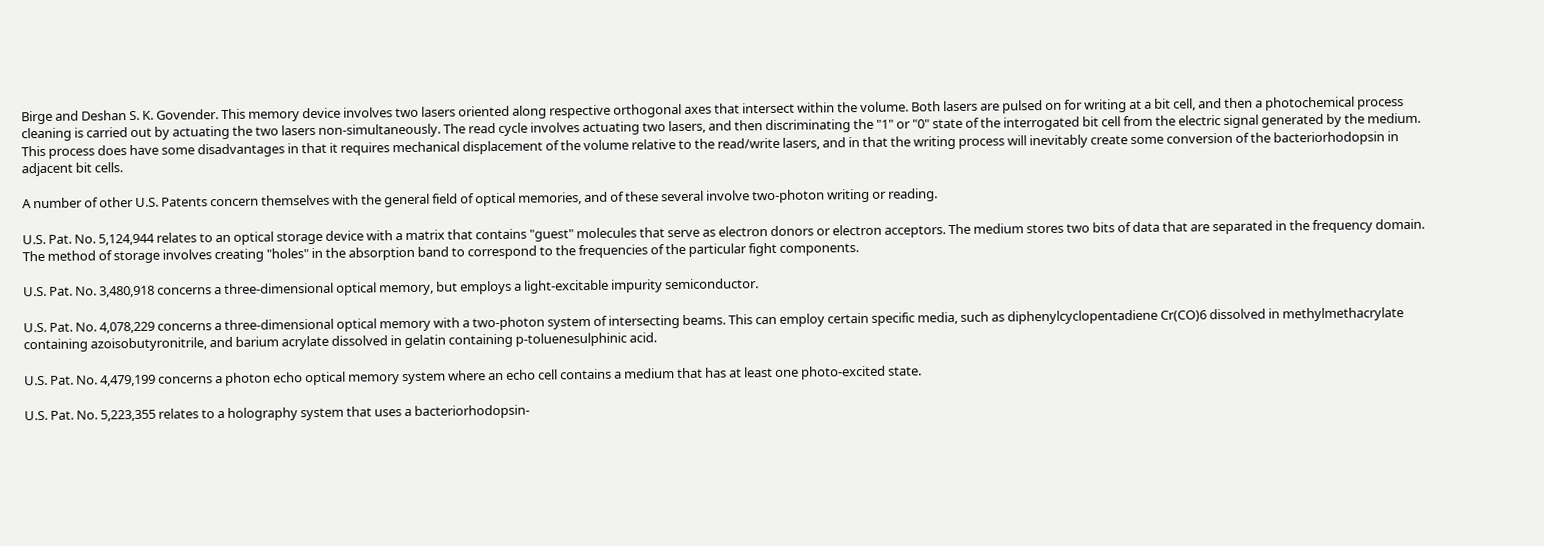Birge and Deshan S. K. Govender. This memory device involves two lasers oriented along respective orthogonal axes that intersect within the volume. Both lasers are pulsed on for writing at a bit cell, and then a photochemical process cleaning is carried out by actuating the two lasers non-simultaneously. The read cycle involves actuating two lasers, and then discriminating the "1" or "0" state of the interrogated bit cell from the electric signal generated by the medium. This process does have some disadvantages in that it requires mechanical displacement of the volume relative to the read/write lasers, and in that the writing process will inevitably create some conversion of the bacteriorhodopsin in adjacent bit cells.

A number of other U.S. Patents concern themselves with the general field of optical memories, and of these several involve two-photon writing or reading.

U.S. Pat. No. 5,124,944 relates to an optical storage device with a matrix that contains "guest" molecules that serve as electron donors or electron acceptors. The medium stores two bits of data that are separated in the frequency domain. The method of storage involves creating "holes" in the absorption band to correspond to the frequencies of the particular fight components.

U.S. Pat. No. 3,480,918 concerns a three-dimensional optical memory, but employs a light-excitable impurity semiconductor.

U.S. Pat. No. 4,078,229 concerns a three-dimensional optical memory with a two-photon system of intersecting beams. This can employ certain specific media, such as diphenylcyclopentadiene Cr(CO)6 dissolved in methylmethacrylate containing azoisobutyronitrile, and barium acrylate dissolved in gelatin containing p-toluenesulphinic acid.

U.S. Pat. No. 4,479,199 concerns a photon echo optical memory system where an echo cell contains a medium that has at least one photo-excited state.

U.S. Pat. No. 5,223,355 relates to a holography system that uses a bacteriorhodopsin-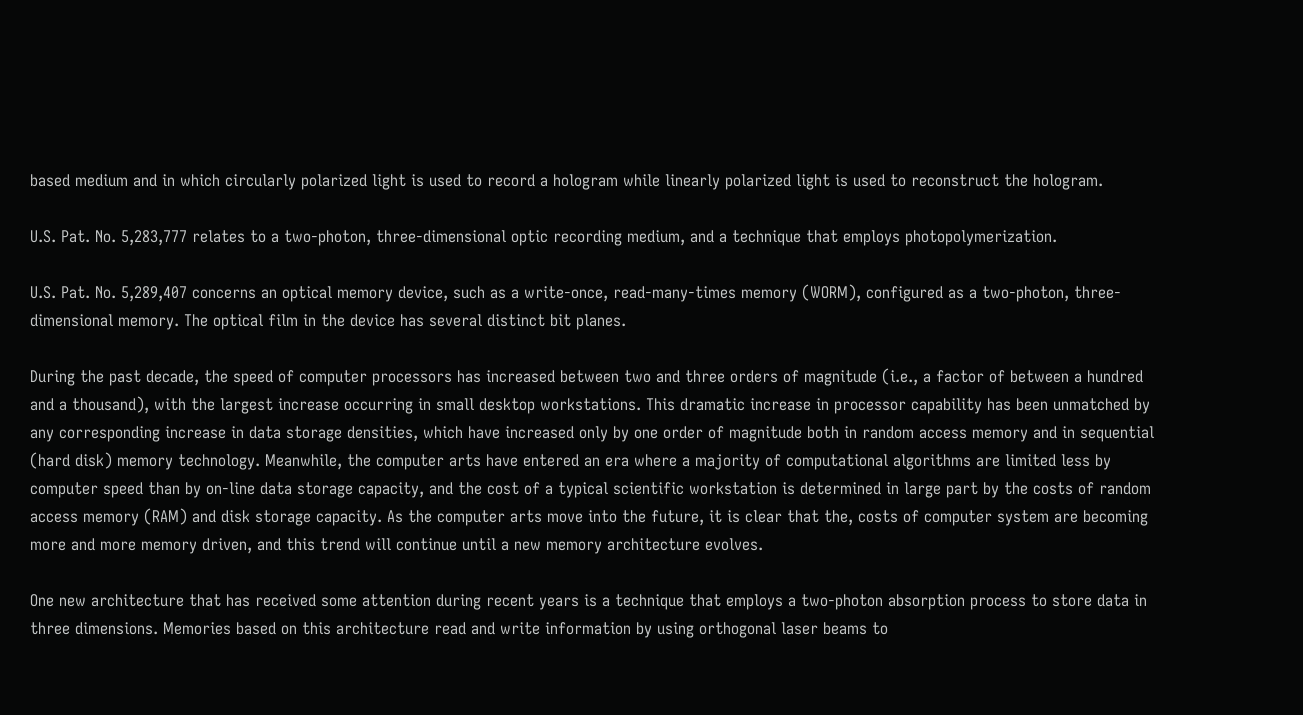based medium and in which circularly polarized light is used to record a hologram while linearly polarized light is used to reconstruct the hologram.

U.S. Pat. No. 5,283,777 relates to a two-photon, three-dimensional optic recording medium, and a technique that employs photopolymerization.

U.S. Pat. No. 5,289,407 concerns an optical memory device, such as a write-once, read-many-times memory (WORM), configured as a two-photon, three-dimensional memory. The optical film in the device has several distinct bit planes.

During the past decade, the speed of computer processors has increased between two and three orders of magnitude (i.e., a factor of between a hundred and a thousand), with the largest increase occurring in small desktop workstations. This dramatic increase in processor capability has been unmatched by any corresponding increase in data storage densities, which have increased only by one order of magnitude both in random access memory and in sequential (hard disk) memory technology. Meanwhile, the computer arts have entered an era where a majority of computational algorithms are limited less by computer speed than by on-line data storage capacity, and the cost of a typical scientific workstation is determined in large part by the costs of random access memory (RAM) and disk storage capacity. As the computer arts move into the future, it is clear that the, costs of computer system are becoming more and more memory driven, and this trend will continue until a new memory architecture evolves.

One new architecture that has received some attention during recent years is a technique that employs a two-photon absorption process to store data in three dimensions. Memories based on this architecture read and write information by using orthogonal laser beams to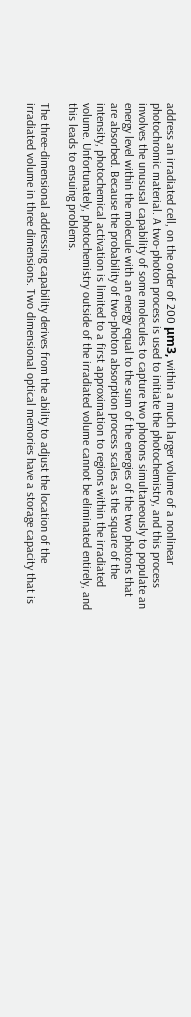address an irradiated cell, on the order of 200 μm3, within a much larger volume of a nonlinear photochromic material. A two-photon process is used to initiate the photochemistry, and this process involves the unususal capability of some molecules to capture two photons simultaneously to populate an energy level within the molecule with an energy equal to the sum of the energies of the two photons that are absorbed. Because the probability of two-photon absorption process scales as the square of the intensity, photochemical activation is limited to a first approximation to regions within the irradiated volume. Unfortunately, photochemistry outside of the irradiated volume cannot be eliminated entirely, and this leads to ensuing problems.

The three-dimensional addressing capability derives from the ability to adjust the location of the irradiated volume in three dimensions. Two dimensional optical memories have a storage capacity that is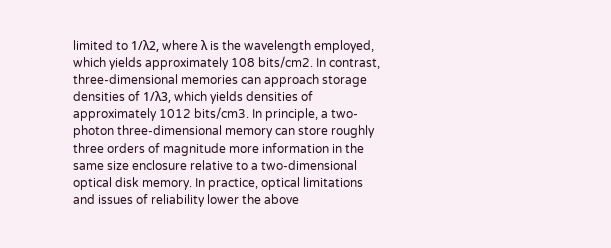limited to 1/λ2, where λ is the wavelength employed, which yields approximately 108 bits/cm2. In contrast, three-dimensional memories can approach storage densities of 1/λ3, which yields densities of approximately 1012 bits/cm3. In principle, a two-photon three-dimensional memory can store roughly three orders of magnitude more information in the same size enclosure relative to a two-dimensional optical disk memory. In practice, optical limitations and issues of reliability lower the above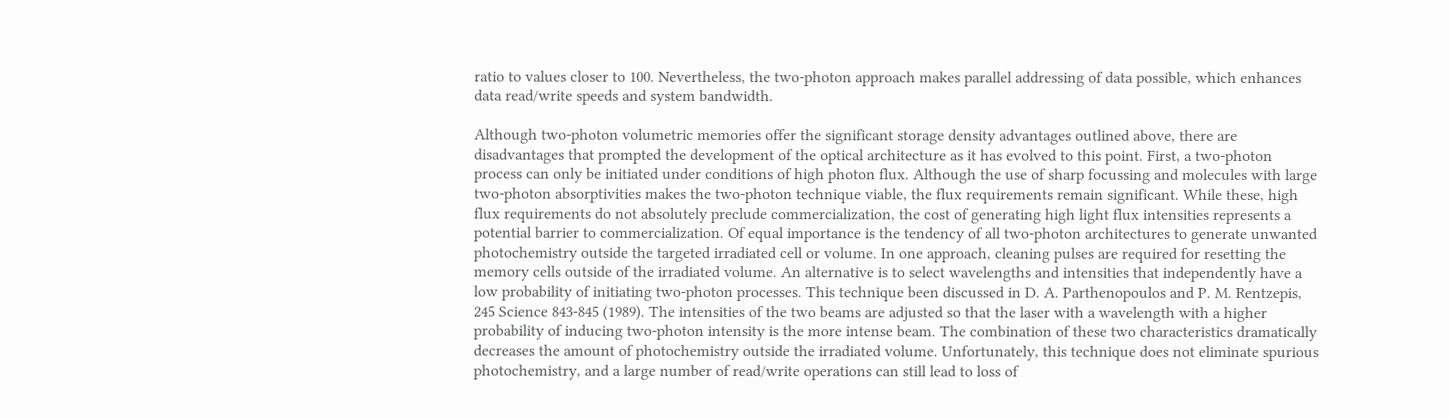ratio to values closer to 100. Nevertheless, the two-photon approach makes parallel addressing of data possible, which enhances data read/write speeds and system bandwidth.

Although two-photon volumetric memories offer the significant storage density advantages outlined above, there are disadvantages that prompted the development of the optical architecture as it has evolved to this point. First, a two-photon process can only be initiated under conditions of high photon flux. Although the use of sharp focussing and molecules with large two-photon absorptivities makes the two-photon technique viable, the flux requirements remain significant. While these, high flux requirements do not absolutely preclude commercialization, the cost of generating high light flux intensities represents a potential barrier to commercialization. Of equal importance is the tendency of all two-photon architectures to generate unwanted photochemistry outside the targeted irradiated cell or volume. In one approach, cleaning pulses are required for resetting the memory cells outside of the irradiated volume. An alternative is to select wavelengths and intensities that independently have a low probability of initiating two-photon processes. This technique been discussed in D. A. Parthenopoulos and P. M. Rentzepis, 245 Science 843-845 (1989). The intensities of the two beams are adjusted so that the laser with a wavelength with a higher probability of inducing two-photon intensity is the more intense beam. The combination of these two characteristics dramatically decreases the amount of photochemistry outside the irradiated volume. Unfortunately, this technique does not eliminate spurious photochemistry, and a large number of read/write operations can still lead to loss of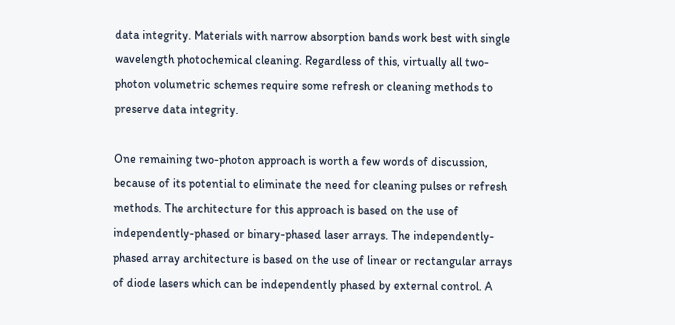data integrity. Materials with narrow absorption bands work best with single wavelength photochemical cleaning. Regardless of this, virtually all two-photon volumetric schemes require some refresh or cleaning methods to preserve data integrity.

One remaining two-photon approach is worth a few words of discussion, because of its potential to eliminate the need for cleaning pulses or refresh methods. The architecture for this approach is based on the use of independently-phased or binary-phased laser arrays. The independently-phased array architecture is based on the use of linear or rectangular arrays of diode lasers which can be independently phased by external control. A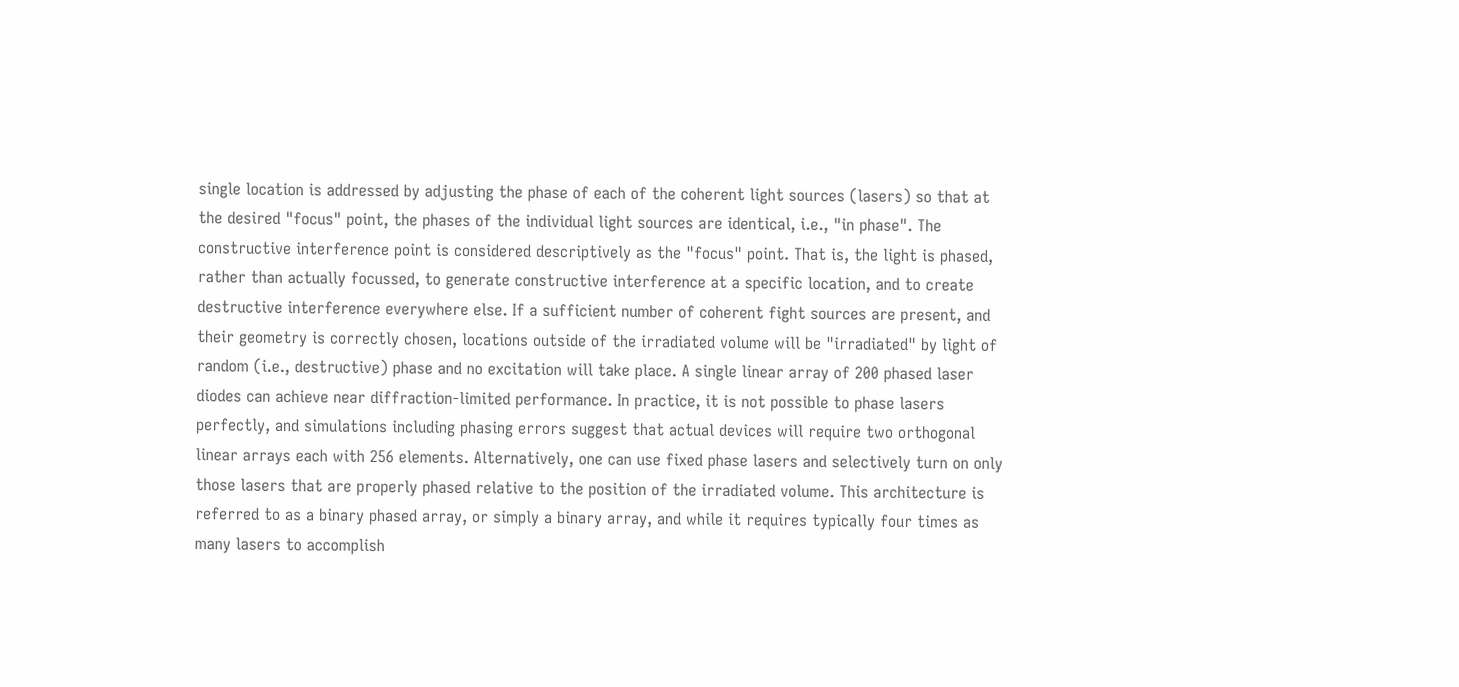single location is addressed by adjusting the phase of each of the coherent light sources (lasers) so that at the desired "focus" point, the phases of the individual light sources are identical, i.e., "in phase". The constructive interference point is considered descriptively as the "focus" point. That is, the light is phased, rather than actually focussed, to generate constructive interference at a specific location, and to create destructive interference everywhere else. If a sufficient number of coherent fight sources are present, and their geometry is correctly chosen, locations outside of the irradiated volume will be "irradiated" by light of random (i.e., destructive) phase and no excitation will take place. A single linear array of 200 phased laser diodes can achieve near diffraction-limited performance. In practice, it is not possible to phase lasers perfectly, and simulations including phasing errors suggest that actual devices will require two orthogonal linear arrays each with 256 elements. Alternatively, one can use fixed phase lasers and selectively turn on only those lasers that are properly phased relative to the position of the irradiated volume. This architecture is referred to as a binary phased array, or simply a binary array, and while it requires typically four times as many lasers to accomplish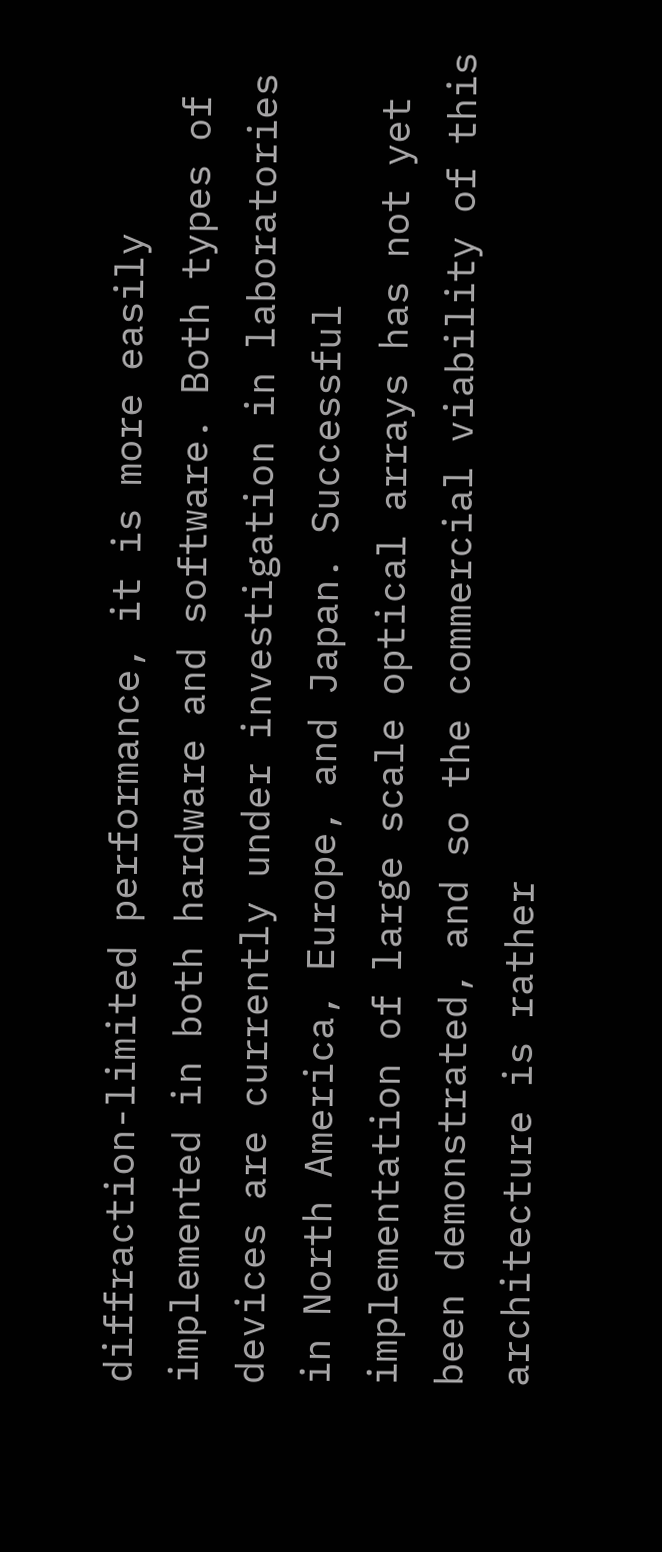diffraction-limited performance, it is more easily implemented in both hardware and software. Both types of devices are currently under investigation in laboratories in North America, Europe, and Japan. Successful implementation of large scale optical arrays has not yet been demonstrated, and so the commercial viability of this architecture is rather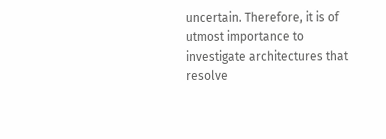uncertain. Therefore, it is of utmost importance to investigate architectures that resolve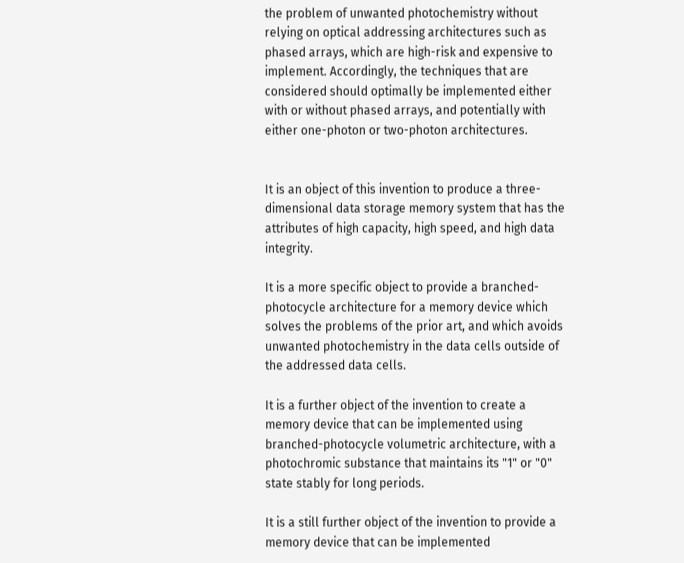the problem of unwanted photochemistry without relying on optical addressing architectures such as phased arrays, which are high-risk and expensive to implement. Accordingly, the techniques that are considered should optimally be implemented either with or without phased arrays, and potentially with either one-photon or two-photon architectures.


It is an object of this invention to produce a three-dimensional data storage memory system that has the attributes of high capacity, high speed, and high data integrity.

It is a more specific object to provide a branched-photocycle architecture for a memory device which solves the problems of the prior art, and which avoids unwanted photochemistry in the data cells outside of the addressed data cells.

It is a further object of the invention to create a memory device that can be implemented using branched-photocycle volumetric architecture, with a photochromic substance that maintains its "1" or "0" state stably for long periods.

It is a still further object of the invention to provide a memory device that can be implemented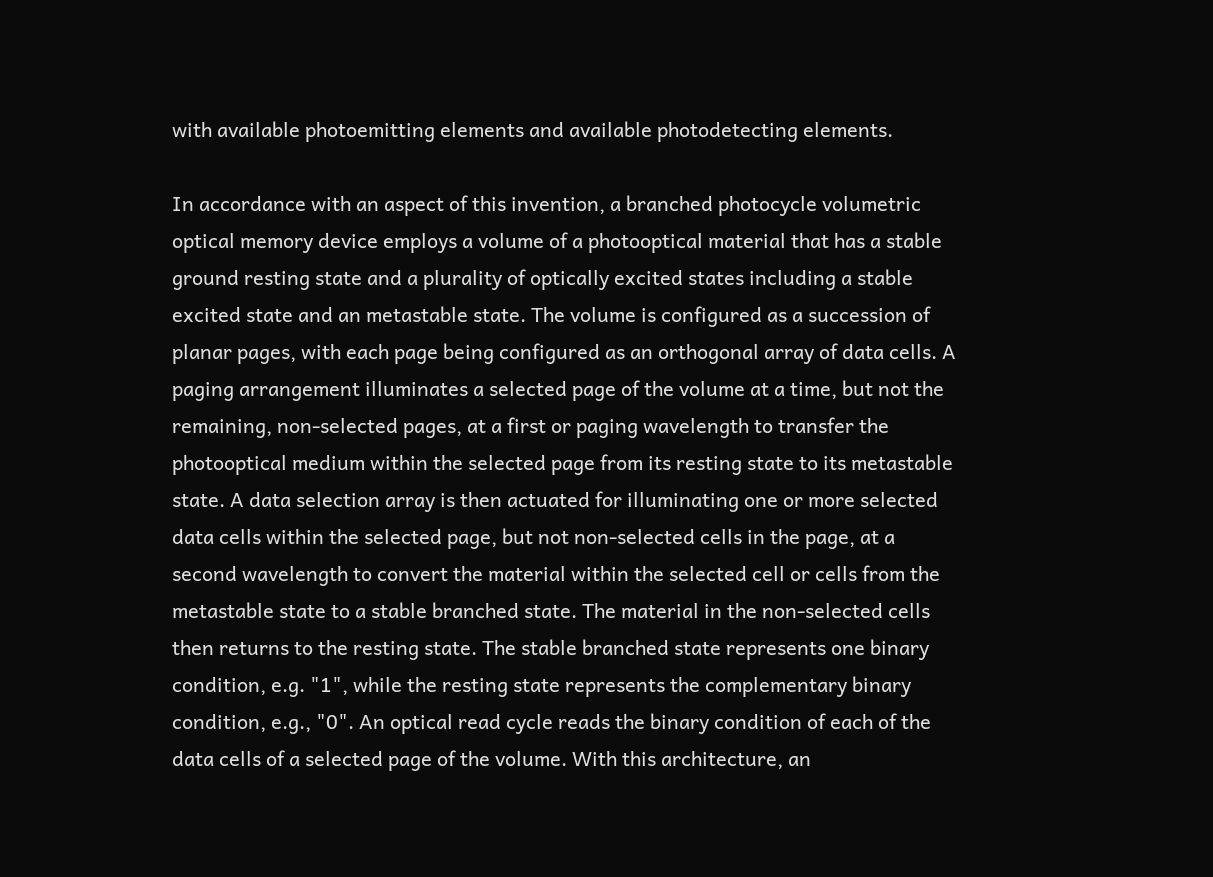with available photoemitting elements and available photodetecting elements.

In accordance with an aspect of this invention, a branched photocycle volumetric optical memory device employs a volume of a photooptical material that has a stable ground resting state and a plurality of optically excited states including a stable excited state and an metastable state. The volume is configured as a succession of planar pages, with each page being configured as an orthogonal array of data cells. A paging arrangement illuminates a selected page of the volume at a time, but not the remaining, non-selected pages, at a first or paging wavelength to transfer the photooptical medium within the selected page from its resting state to its metastable state. A data selection array is then actuated for illuminating one or more selected data cells within the selected page, but not non-selected cells in the page, at a second wavelength to convert the material within the selected cell or cells from the metastable state to a stable branched state. The material in the non-selected cells then returns to the resting state. The stable branched state represents one binary condition, e.g. "1", while the resting state represents the complementary binary condition, e.g., "0". An optical read cycle reads the binary condition of each of the data cells of a selected page of the volume. With this architecture, an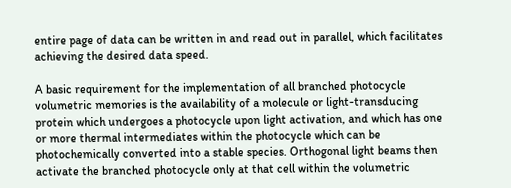entire page of data can be written in and read out in parallel, which facilitates achieving the desired data speed.

A basic requirement for the implementation of all branched photocycle volumetric memories is the availability of a molecule or light-transducing protein which undergoes a photocycle upon light activation, and which has one or more thermal intermediates within the photocycle which can be photochemically converted into a stable species. Orthogonal light beams then activate the branched photocycle only at that cell within the volumetric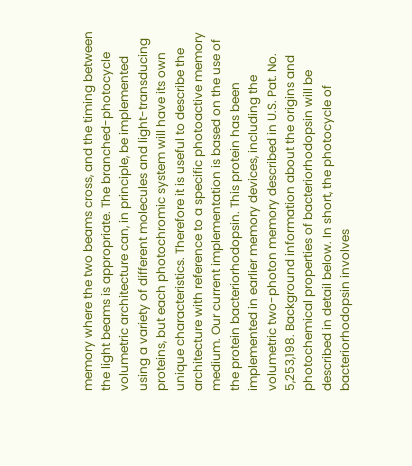memory where the two beams cross, and the timing between the light beams is appropriate. The branched-photocycle volumetric architecture can, in principle, be implemented using a variety of different molecules and light-transducing proteins, but each photochromic system will have its own unique characteristics. Therefore it is useful to describe the architecture with reference to a specific photoactive memory medium. Our current implementation is based on the use of the protein bacteriorhodopsin. This protein has been implemented in earlier memory devices, including the volumetric two-photon memory described in U.S. Pat. No. 5,253,198. Background information about the origins and photochemical properties of bacteriorhodopsin will be described in detail below. In short, the photocycle of bacteriorhodopsin involves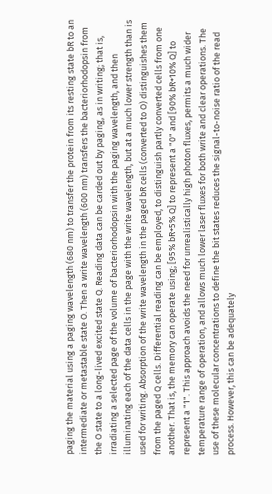paging the material using a paging wavelength (680 nm) to transfer the protein from its resting state bR to an intermediate or metastable state O. Then a write wavelength (600 nm) transfers the bacteriorhodopsin from the O state to a long-lived excited state Q. Reading data can be carded out by paging, as in writing; that is, irradiating a selected page of the volume of bacteriorhodopsin with the paging wavelength, and then illuminating each of the data cells in the page with the write wavelength, but at a much lower strength than is used for writing. Absorption of the write wavelength in the paged bR cells (converted to O) distinguishes them from the paged Q cells. Differential reading can be employed, to distinguish partly converted cells from one another. That is, the memory can operate using; [95% bR+5% Q] to represent a "0" and [90% bR+10% Q] to represent a "1". This approach avoids the need for unrealistically high photon fluxes, permits a much wider temperature range of operation, and allows much lower laser fluxes for both write and clear operations. The use of these molecular concentrations to define the bit states reduces the signal-to-noise ratio of the read process. However, this can be adequately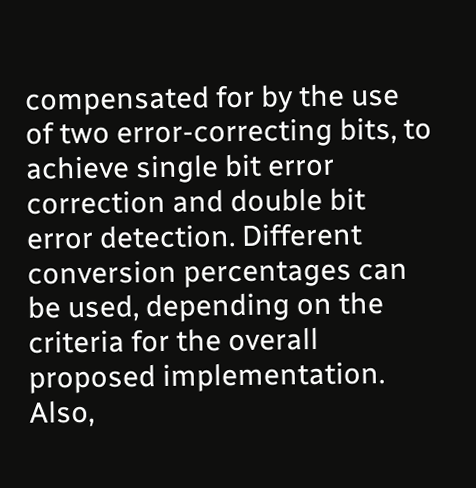compensated for by the use of two error-correcting bits, to achieve single bit error correction and double bit error detection. Different conversion percentages can be used, depending on the criteria for the overall proposed implementation. Also,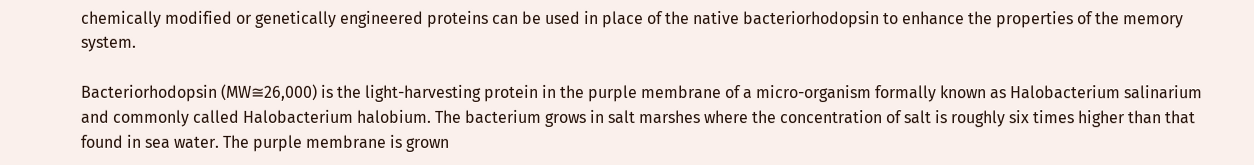chemically modified or genetically engineered proteins can be used in place of the native bacteriorhodopsin to enhance the properties of the memory system.

Bacteriorhodopsin (MW≅26,000) is the light-harvesting protein in the purple membrane of a micro-organism formally known as Halobacterium salinarium and commonly called Halobacterium halobium. The bacterium grows in salt marshes where the concentration of salt is roughly six times higher than that found in sea water. The purple membrane is grown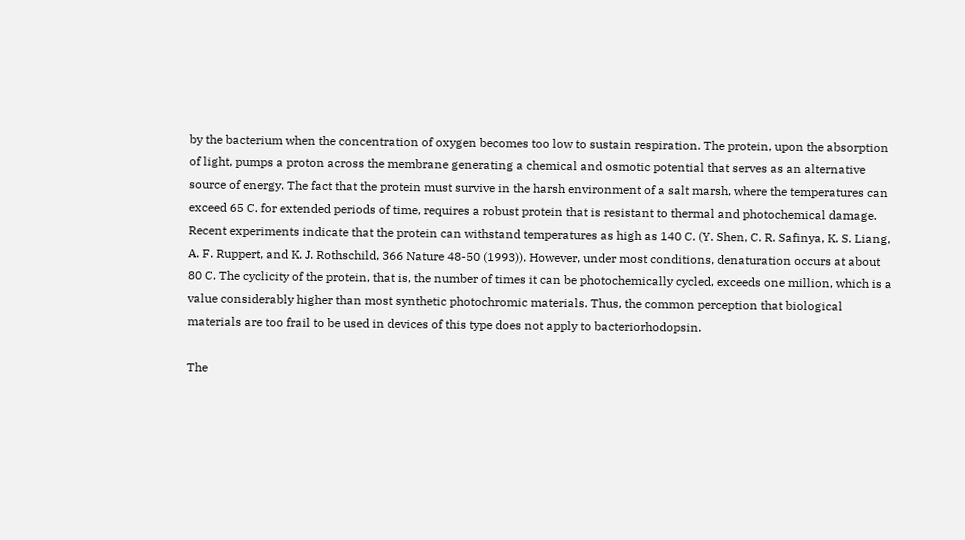by the bacterium when the concentration of oxygen becomes too low to sustain respiration. The protein, upon the absorption of light, pumps a proton across the membrane generating a chemical and osmotic potential that serves as an alternative source of energy. The fact that the protein must survive in the harsh environment of a salt marsh, where the temperatures can exceed 65 C. for extended periods of time, requires a robust protein that is resistant to thermal and photochemical damage. Recent experiments indicate that the protein can withstand temperatures as high as 140 C. (Y. Shen, C. R. Safinya, K. S. Liang, A. F. Ruppert, and K. J. Rothschild, 366 Nature 48-50 (1993)). However, under most conditions, denaturation occurs at about 80 C. The cyclicity of the protein, that is, the number of times it can be photochemically cycled, exceeds one million, which is a value considerably higher than most synthetic photochromic materials. Thus, the common perception that biological materials are too frail to be used in devices of this type does not apply to bacteriorhodopsin.

The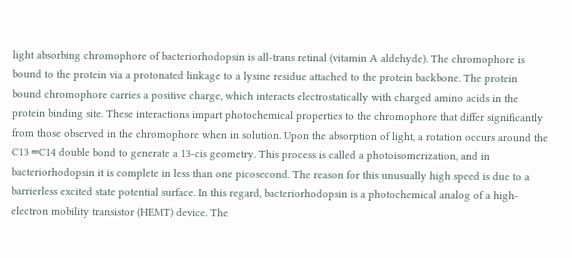light absorbing chromophore of bacteriorhodopsin is all-trans retinal (vitamin A aldehyde). The chromophore is bound to the protein via a protonated linkage to a lysine residue attached to the protein backbone. The protein bound chromophore carries a positive charge, which interacts electrostatically with charged amino acids in the protein binding site. These interactions impart photochemical properties to the chromophore that differ significantly from those observed in the chromophore when in solution. Upon the absorption of light, a rotation occurs around the C13 ═C14 double bond to generate a 13-cis geometry. This process is called a photoisomerization, and in bacteriorhodopsin it is complete in less than one picosecond. The reason for this unusually high speed is due to a barrierless excited state potential surface. In this regard, bacteriorhodopsin is a photochemical analog of a high-electron mobility transistor (HEMT) device. The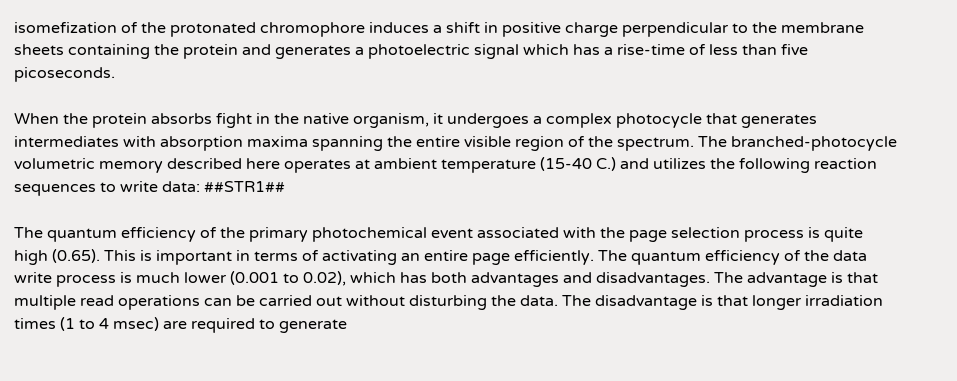isomefization of the protonated chromophore induces a shift in positive charge perpendicular to the membrane sheets containing the protein and generates a photoelectric signal which has a rise-time of less than five picoseconds.

When the protein absorbs fight in the native organism, it undergoes a complex photocycle that generates intermediates with absorption maxima spanning the entire visible region of the spectrum. The branched-photocycle volumetric memory described here operates at ambient temperature (15-40 C.) and utilizes the following reaction sequences to write data: ##STR1##

The quantum efficiency of the primary photochemical event associated with the page selection process is quite high (0.65). This is important in terms of activating an entire page efficiently. The quantum efficiency of the data write process is much lower (0.001 to 0.02), which has both advantages and disadvantages. The advantage is that multiple read operations can be carried out without disturbing the data. The disadvantage is that longer irradiation times (1 to 4 msec) are required to generate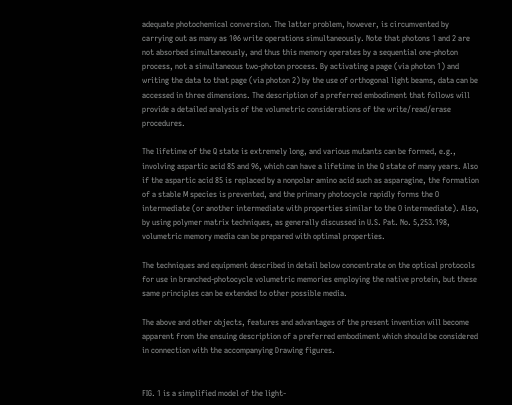adequate photochemical conversion. The latter problem, however, is circumvented by carrying out as many as 106 write operations simultaneously. Note that photons 1 and 2 are not absorbed simultaneously, and thus this memory operates by a sequential one-photon process, not a simultaneous two-photon process. By activating a page (via photon 1) and writing the data to that page (via photon 2) by the use of orthogonal light beams, data can be accessed in three dimensions. The description of a preferred embodiment that follows will provide a detailed analysis of the volumetric considerations of the write/read/erase procedures.

The lifetime of the Q state is extremely long, and various mutants can be formed, e.g., involving aspartic acid 85 and 96, which can have a lifetime in the Q state of many years. Also if the aspartic acid 85 is replaced by a nonpolar amino acid such as asparagine, the formation of a stable M species is prevented, and the primary photocycle rapidly forms the O intermediate (or another intermediate with properties similar to the O intermediate). Also, by using polymer matrix techniques, as generally discussed in U.S. Pat. No. 5,253.198, volumetric memory media can be prepared with optimal properties.

The techniques and equipment described in detail below concentrate on the optical protocols for use in branched-photocycle volumetric memories employing the native protein, but these same principles can be extended to other possible media.

The above and other objects, features and advantages of the present invention will become apparent from the ensuing description of a preferred embodiment which should be considered in connection with the accompanying Drawing figures.


FIG. 1 is a simplified model of the light-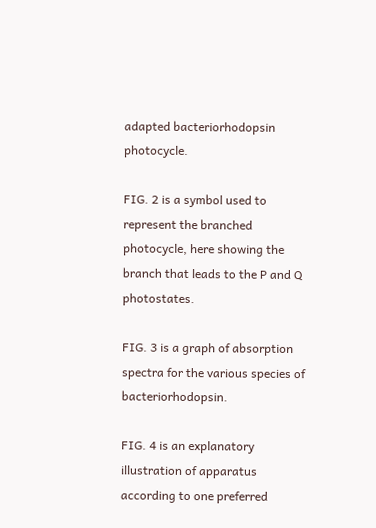adapted bacteriorhodopsin photocycle.

FIG. 2 is a symbol used to represent the branched photocycle, here showing the branch that leads to the P and Q photostates.

FIG. 3 is a graph of absorption spectra for the various species of bacteriorhodopsin.

FIG. 4 is an explanatory illustration of apparatus according to one preferred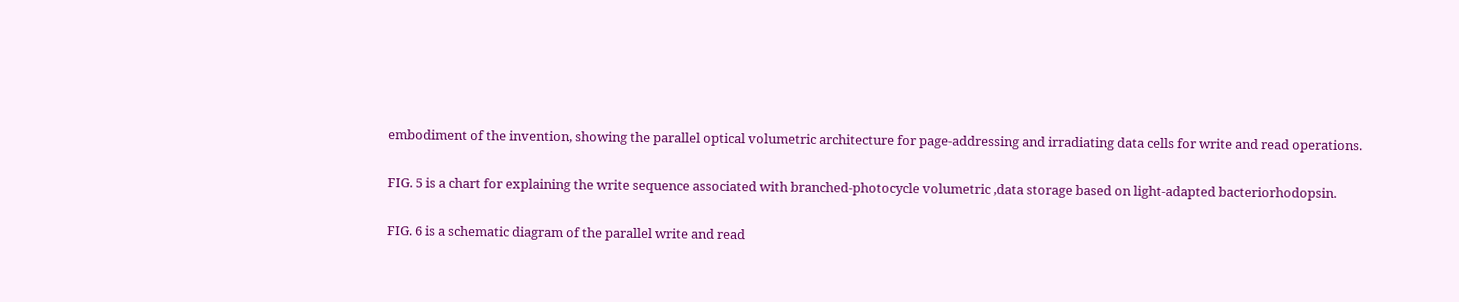embodiment of the invention, showing the parallel optical volumetric architecture for page-addressing and irradiating data cells for write and read operations.

FIG. 5 is a chart for explaining the write sequence associated with branched-photocycle volumetric ,data storage based on light-adapted bacteriorhodopsin.

FIG. 6 is a schematic diagram of the parallel write and read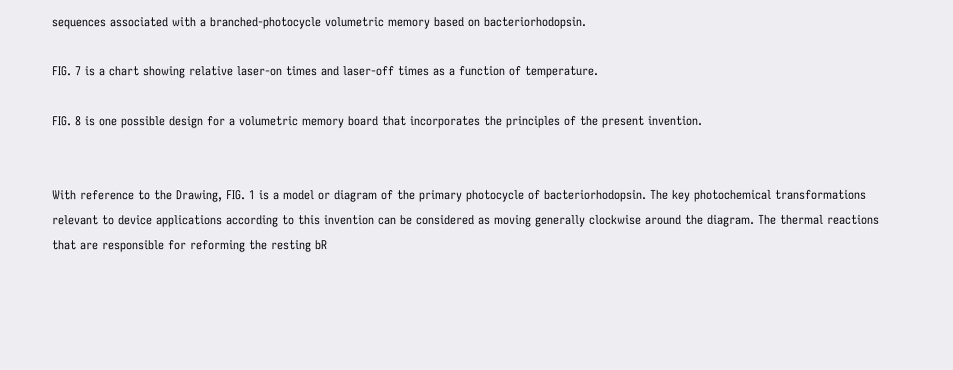sequences associated with a branched-photocycle volumetric memory based on bacteriorhodopsin.

FIG. 7 is a chart showing relative laser-on times and laser-off times as a function of temperature.

FIG. 8 is one possible design for a volumetric memory board that incorporates the principles of the present invention.


With reference to the Drawing, FIG. 1 is a model or diagram of the primary photocycle of bacteriorhodopsin. The key photochemical transformations relevant to device applications according to this invention can be considered as moving generally clockwise around the diagram. The thermal reactions that are responsible for reforming the resting bR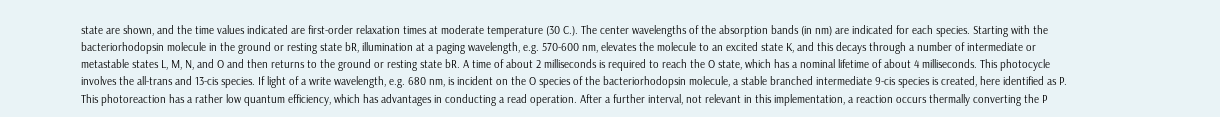state are shown, and the time values indicated are first-order relaxation times at moderate temperature (30 C.). The center wavelengths of the absorption bands (in nm) are indicated for each species. Starting with the bacteriorhodopsin molecule in the ground or resting state bR, illumination at a paging wavelength, e.g. 570-600 nm, elevates the molecule to an excited state K, and this decays through a number of intermediate or metastable states L, M, N, and O and then returns to the ground or resting state bR. A time of about 2 milliseconds is required to reach the O state, which has a nominal lifetime of about 4 milliseconds. This photocycle involves the all-trans and 13-cis species. If light of a write wavelength, e.g. 680 nm, is incident on the O species of the bacteriorhodopsin molecule, a stable branched intermediate 9-cis species is created, here identified as P. This photoreaction has a rather low quantum efficiency, which has advantages in conducting a read operation. After a further interval, not relevant in this implementation, a reaction occurs thermally converting the P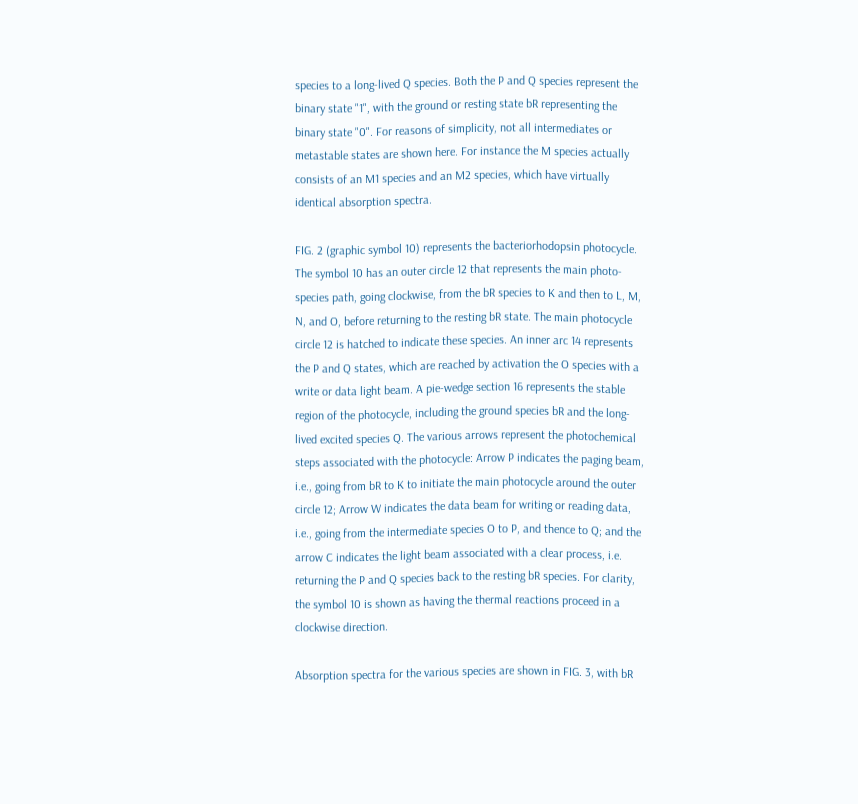species to a long-lived Q species. Both the P and Q species represent the binary state "1", with the ground or resting state bR representing the binary state "0". For reasons of simplicity, not all intermediates or metastable states are shown here. For instance the M species actually consists of an M1 species and an M2 species, which have virtually identical absorption spectra.

FIG. 2 (graphic symbol 10) represents the bacteriorhodopsin photocycle. The symbol 10 has an outer circle 12 that represents the main photo-species path, going clockwise, from the bR species to K and then to L, M, N, and O, before returning to the resting bR state. The main photocycle circle 12 is hatched to indicate these species. An inner arc 14 represents the P and Q states, which are reached by activation the O species with a write or data light beam. A pie-wedge section 16 represents the stable region of the photocycle, including the ground species bR and the long-lived excited species Q. The various arrows represent the photochemical steps associated with the photocycle: Arrow P indicates the paging beam, i.e., going from bR to K to initiate the main photocycle around the outer circle 12; Arrow W indicates the data beam for writing or reading data, i.e., going from the intermediate species O to P, and thence to Q; and the arrow C indicates the light beam associated with a clear process, i.e. returning the P and Q species back to the resting bR species. For clarity, the symbol 10 is shown as having the thermal reactions proceed in a clockwise direction.

Absorption spectra for the various species are shown in FIG. 3, with bR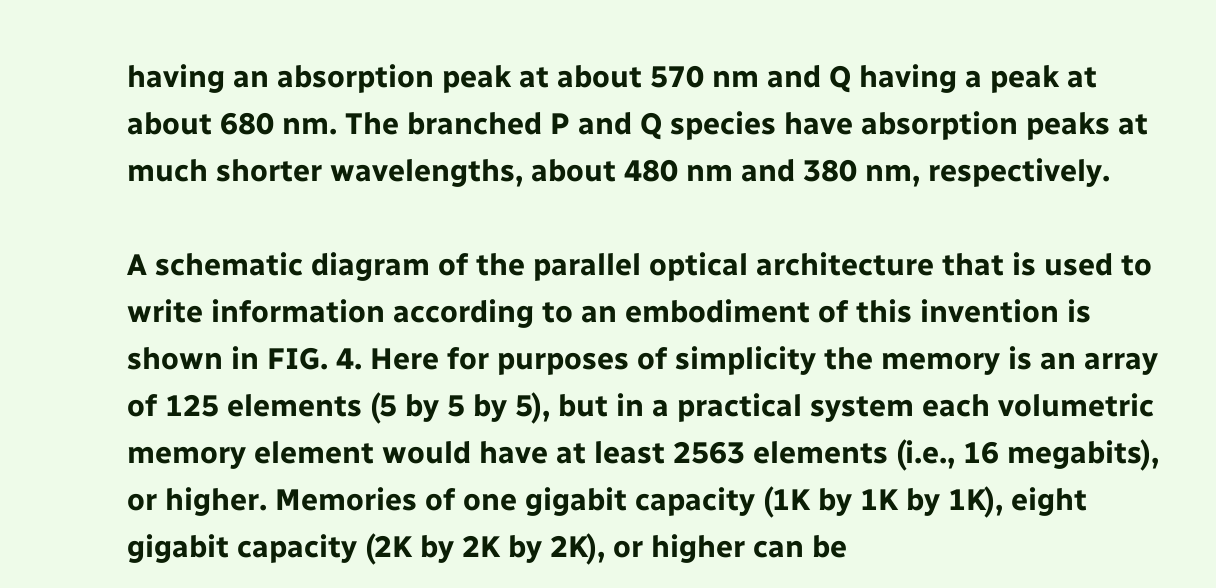having an absorption peak at about 570 nm and Q having a peak at about 680 nm. The branched P and Q species have absorption peaks at much shorter wavelengths, about 480 nm and 380 nm, respectively.

A schematic diagram of the parallel optical architecture that is used to write information according to an embodiment of this invention is shown in FIG. 4. Here for purposes of simplicity the memory is an array of 125 elements (5 by 5 by 5), but in a practical system each volumetric memory element would have at least 2563 elements (i.e., 16 megabits), or higher. Memories of one gigabit capacity (1K by 1K by 1K), eight gigabit capacity (2K by 2K by 2K), or higher can be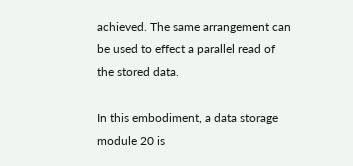achieved. The same arrangement can be used to effect a parallel read of the stored data.

In this embodiment, a data storage module 20 is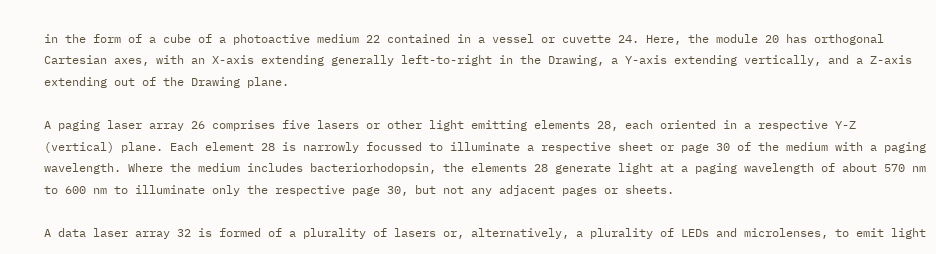in the form of a cube of a photoactive medium 22 contained in a vessel or cuvette 24. Here, the module 20 has orthogonal Cartesian axes, with an X-axis extending generally left-to-right in the Drawing, a Y-axis extending vertically, and a Z-axis extending out of the Drawing plane.

A paging laser array 26 comprises five lasers or other light emitting elements 28, each oriented in a respective Y-Z (vertical) plane. Each element 28 is narrowly focussed to illuminate a respective sheet or page 30 of the medium with a paging wavelength. Where the medium includes bacteriorhodopsin, the elements 28 generate light at a paging wavelength of about 570 nm to 600 nm to illuminate only the respective page 30, but not any adjacent pages or sheets.

A data laser array 32 is formed of a plurality of lasers or, alternatively, a plurality of LEDs and microlenses, to emit light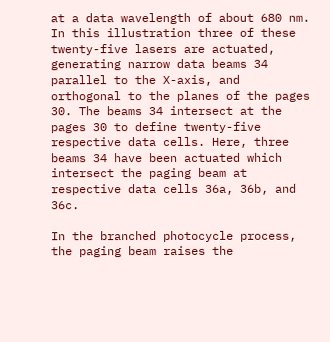at a data wavelength of about 680 nm. In this illustration three of these twenty-five lasers are actuated, generating narrow data beams 34 parallel to the X-axis, and orthogonal to the planes of the pages 30. The beams 34 intersect at the pages 30 to define twenty-five respective data cells. Here, three beams 34 have been actuated which intersect the paging beam at respective data cells 36a, 36b, and 36c.

In the branched photocycle process, the paging beam raises the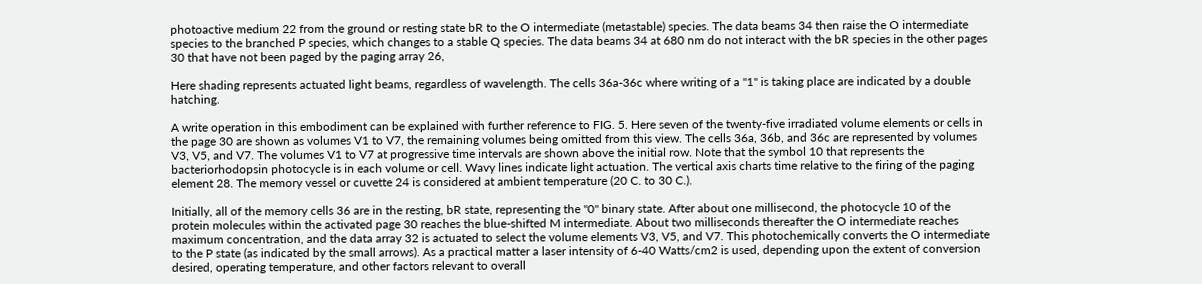photoactive medium 22 from the ground or resting state bR to the O intermediate (metastable) species. The data beams 34 then raise the O intermediate species to the branched P species, which changes to a stable Q species. The data beams 34 at 680 nm do not interact with the bR species in the other pages 30 that have not been paged by the paging array 26,

Here shading represents actuated light beams, regardless of wavelength. The cells 36a-36c where writing of a "1" is taking place are indicated by a double hatching.

A write operation in this embodiment can be explained with further reference to FIG. 5. Here seven of the twenty-five irradiated volume elements or cells in the page 30 are shown as volumes V1 to V7, the remaining volumes being omitted from this view. The cells 36a, 36b, and 36c are represented by volumes V3, V5, and V7. The volumes V1 to V7 at progressive time intervals are shown above the initial row. Note that the symbol 10 that represents the bacteriorhodopsin photocycle is in each volume or cell. Wavy lines indicate light actuation. The vertical axis charts time relative to the firing of the paging element 28. The memory vessel or cuvette 24 is considered at ambient temperature (20 C. to 30 C.).

Initially, all of the memory cells 36 are in the resting, bR state, representing the "0" binary state. After about one millisecond, the photocycle 10 of the protein molecules within the activated page 30 reaches the blue-shifted M intermediate. About two milliseconds thereafter the O intermediate reaches maximum concentration, and the data array 32 is actuated to select the volume elements V3, V5, and V7. This photochemically converts the O intermediate to the P state (as indicated by the small arrows). As a practical matter a laser intensity of 6-40 Watts/cm2 is used, depending upon the extent of conversion desired, operating temperature, and other factors relevant to overall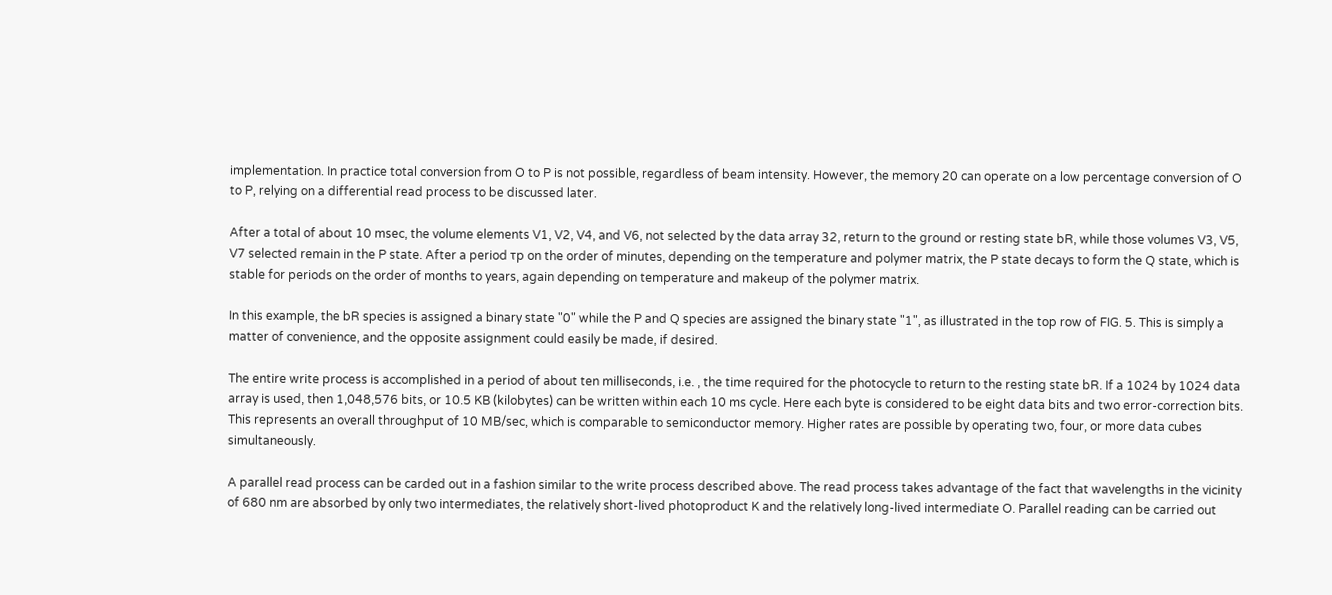implementation. In practice total conversion from O to P is not possible, regardless of beam intensity. However, the memory 20 can operate on a low percentage conversion of O to P, relying on a differential read process to be discussed later.

After a total of about 10 msec, the volume elements V1, V2, V4, and V6, not selected by the data array 32, return to the ground or resting state bR, while those volumes V3, V5, V7 selected remain in the P state. After a period τp on the order of minutes, depending on the temperature and polymer matrix, the P state decays to form the Q state, which is stable for periods on the order of months to years, again depending on temperature and makeup of the polymer matrix.

In this example, the bR species is assigned a binary state "0" while the P and Q species are assigned the binary state "1", as illustrated in the top row of FIG. 5. This is simply a matter of convenience, and the opposite assignment could easily be made, if desired.

The entire write process is accomplished in a period of about ten milliseconds, i.e. , the time required for the photocycle to return to the resting state bR. If a 1024 by 1024 data array is used, then 1,048,576 bits, or 10.5 KB (kilobytes) can be written within each 10 ms cycle. Here each byte is considered to be eight data bits and two error-correction bits. This represents an overall throughput of 10 MB/sec, which is comparable to semiconductor memory. Higher rates are possible by operating two, four, or more data cubes simultaneously.

A parallel read process can be carded out in a fashion similar to the write process described above. The read process takes advantage of the fact that wavelengths in the vicinity of 680 nm are absorbed by only two intermediates, the relatively short-lived photoproduct K and the relatively long-lived intermediate O. Parallel reading can be carried out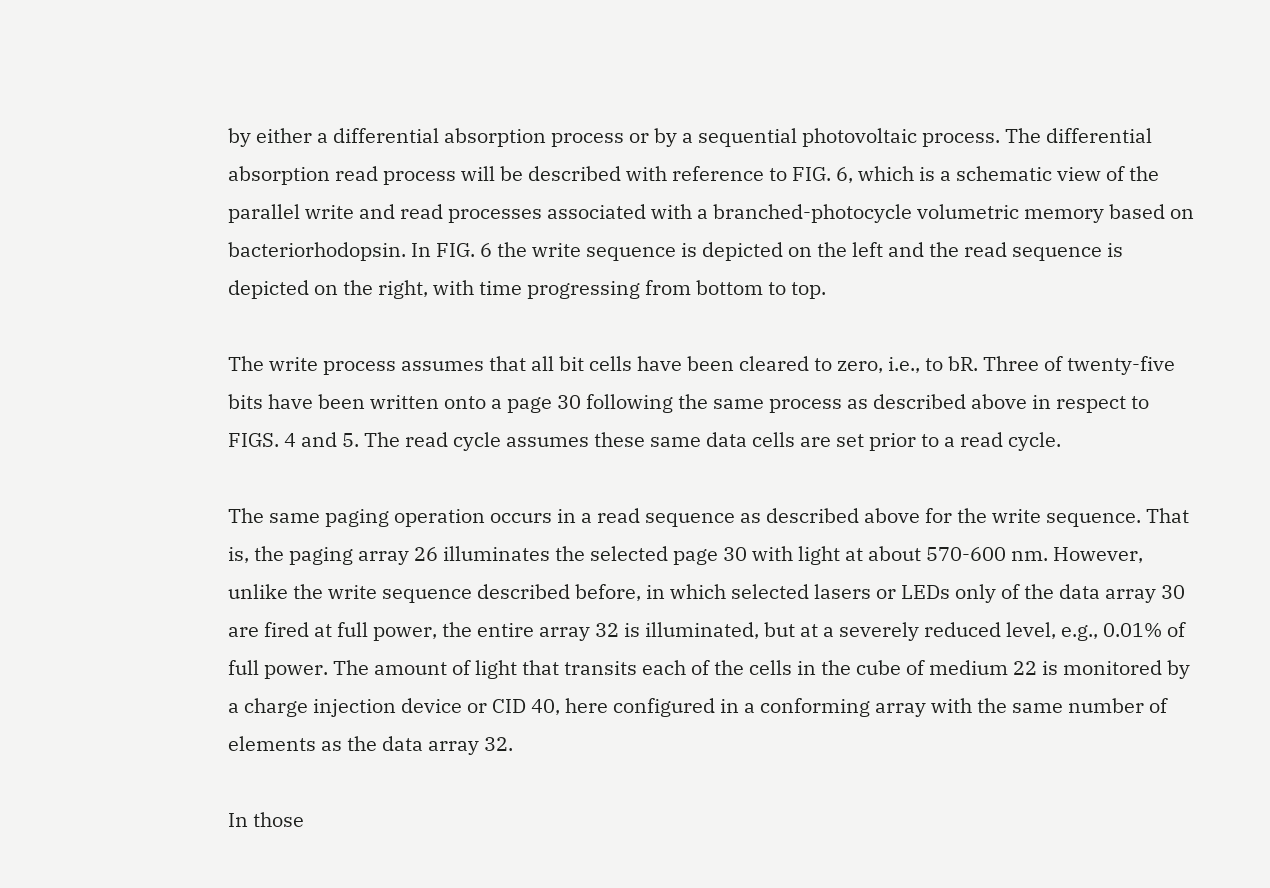by either a differential absorption process or by a sequential photovoltaic process. The differential absorption read process will be described with reference to FIG. 6, which is a schematic view of the parallel write and read processes associated with a branched-photocycle volumetric memory based on bacteriorhodopsin. In FIG. 6 the write sequence is depicted on the left and the read sequence is depicted on the right, with time progressing from bottom to top.

The write process assumes that all bit cells have been cleared to zero, i.e., to bR. Three of twenty-five bits have been written onto a page 30 following the same process as described above in respect to FIGS. 4 and 5. The read cycle assumes these same data cells are set prior to a read cycle.

The same paging operation occurs in a read sequence as described above for the write sequence. That is, the paging array 26 illuminates the selected page 30 with light at about 570-600 nm. However, unlike the write sequence described before, in which selected lasers or LEDs only of the data array 30 are fired at full power, the entire array 32 is illuminated, but at a severely reduced level, e.g., 0.01% of full power. The amount of light that transits each of the cells in the cube of medium 22 is monitored by a charge injection device or CID 40, here configured in a conforming array with the same number of elements as the data array 32.

In those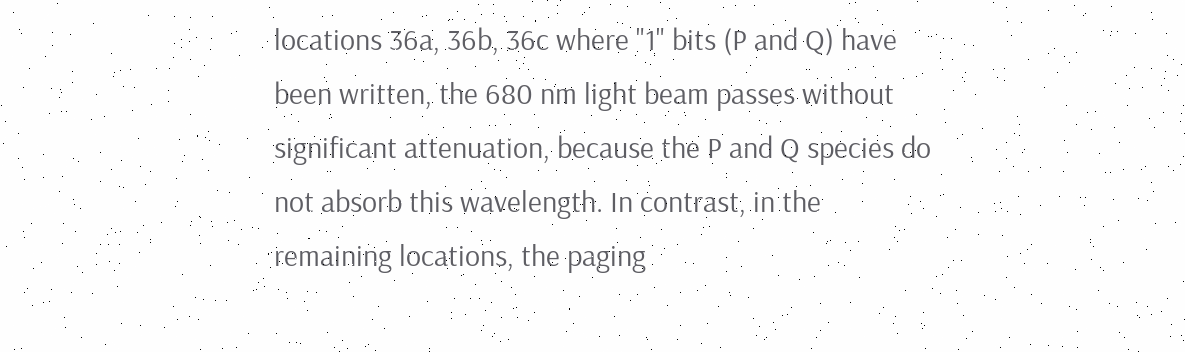locations 36a, 36b, 36c where "1" bits (P and Q) have been written, the 680 nm light beam passes without significant attenuation, because the P and Q species do not absorb this wavelength. In contrast, in the remaining locations, the paging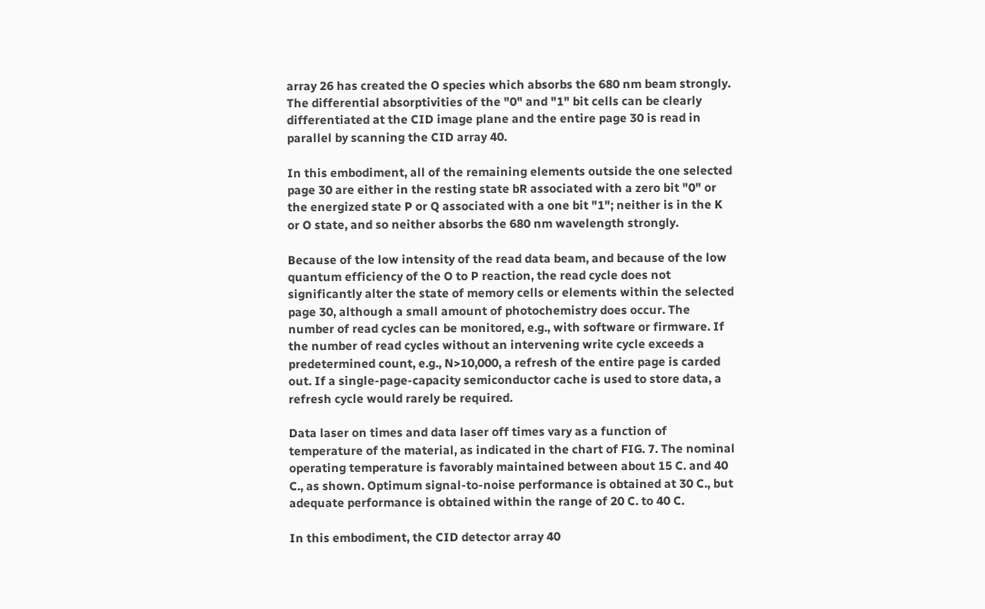array 26 has created the O species which absorbs the 680 nm beam strongly. The differential absorptivities of the "0" and "1" bit cells can be clearly differentiated at the CID image plane and the entire page 30 is read in parallel by scanning the CID array 40.

In this embodiment, all of the remaining elements outside the one selected page 30 are either in the resting state bR associated with a zero bit "0" or the energized state P or Q associated with a one bit "1"; neither is in the K or O state, and so neither absorbs the 680 nm wavelength strongly.

Because of the low intensity of the read data beam, and because of the low quantum efficiency of the O to P reaction, the read cycle does not significantly alter the state of memory cells or elements within the selected page 30, although a small amount of photochemistry does occur. The number of read cycles can be monitored, e.g., with software or firmware. If the number of read cycles without an intervening write cycle exceeds a predetermined count, e.g., N>10,000, a refresh of the entire page is carded out. If a single-page-capacity semiconductor cache is used to store data, a refresh cycle would rarely be required.

Data laser on times and data laser off times vary as a function of temperature of the material, as indicated in the chart of FIG. 7. The nominal operating temperature is favorably maintained between about 15 C. and 40 C., as shown. Optimum signal-to-noise performance is obtained at 30 C., but adequate performance is obtained within the range of 20 C. to 40 C.

In this embodiment, the CID detector array 40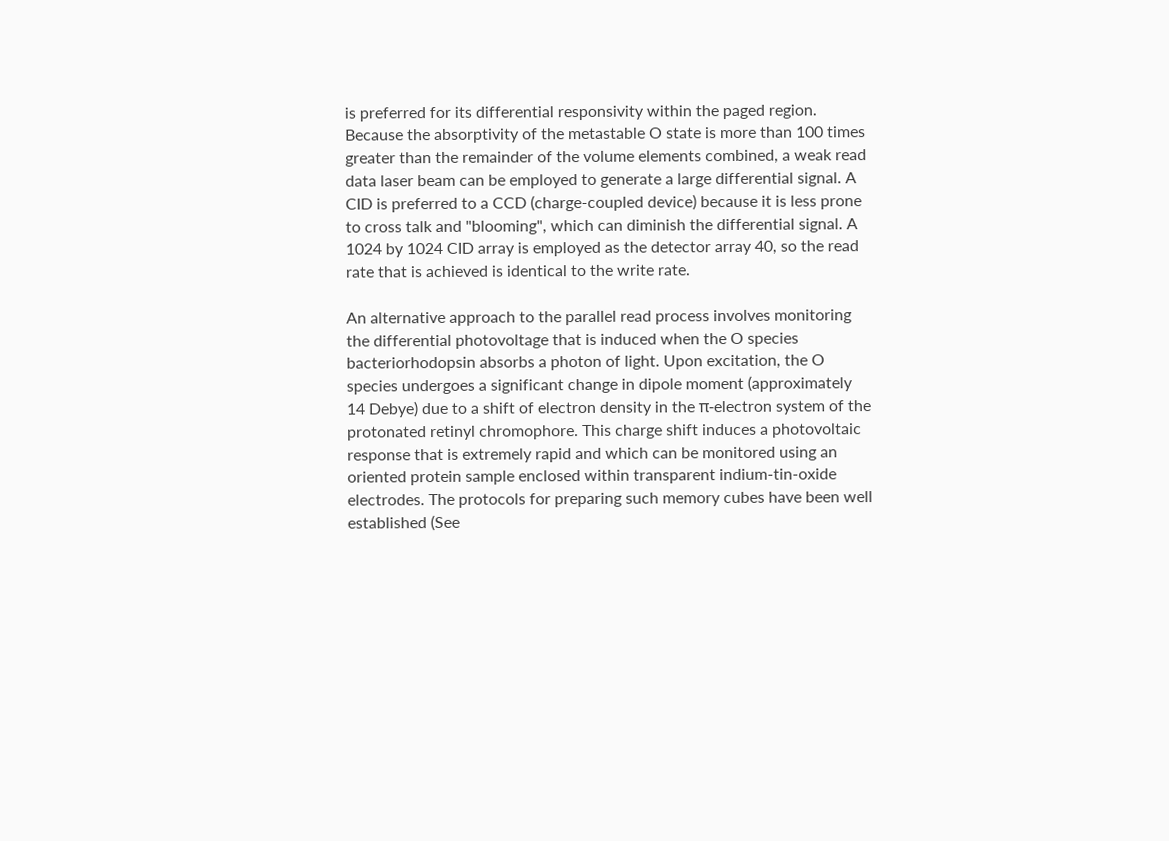is preferred for its differential responsivity within the paged region. Because the absorptivity of the metastable O state is more than 100 times greater than the remainder of the volume elements combined, a weak read data laser beam can be employed to generate a large differential signal. A CID is preferred to a CCD (charge-coupled device) because it is less prone to cross talk and "blooming", which can diminish the differential signal. A 1024 by 1024 CID array is employed as the detector array 40, so the read rate that is achieved is identical to the write rate.

An alternative approach to the parallel read process involves monitoring the differential photovoltage that is induced when the O species bacteriorhodopsin absorbs a photon of light. Upon excitation, the O species undergoes a significant change in dipole moment (approximately 14 Debye) due to a shift of electron density in the π-electron system of the protonated retinyl chromophore. This charge shift induces a photovoltaic response that is extremely rapid and which can be monitored using an oriented protein sample enclosed within transparent indium-tin-oxide electrodes. The protocols for preparing such memory cubes have been well established (See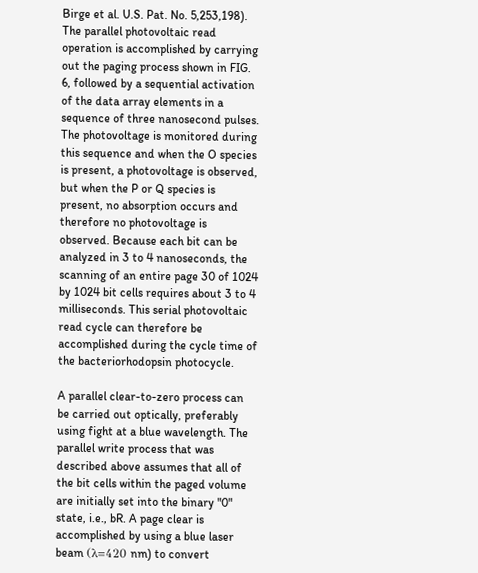Birge et al. U.S. Pat. No. 5,253,198). The parallel photovoltaic read operation is accomplished by carrying out the paging process shown in FIG. 6, followed by a sequential activation of the data array elements in a sequence of three nanosecond pulses. The photovoltage is monitored during this sequence and when the O species is present, a photovoltage is observed, but when the P or Q species is present, no absorption occurs and therefore no photovoltage is observed. Because each bit can be analyzed in 3 to 4 nanoseconds, the scanning of an entire page 30 of 1024 by 1024 bit cells requires about 3 to 4 milliseconds. This serial photovoltaic read cycle can therefore be accomplished during the cycle time of the bacteriorhodopsin photocycle.

A parallel clear-to-zero process can be carried out optically, preferably using fight at a blue wavelength. The parallel write process that was described above assumes that all of the bit cells within the paged volume are initially set into the binary "0" state, i.e., bR. A page clear is accomplished by using a blue laser beam (λ=420 nm) to convert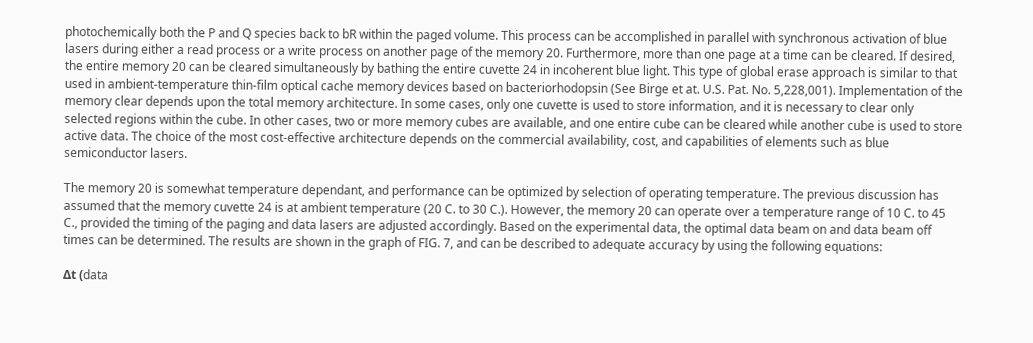photochemically both the P and Q species back to bR within the paged volume. This process can be accomplished in parallel with synchronous activation of blue lasers during either a read process or a write process on another page of the memory 20. Furthermore, more than one page at a time can be cleared. If desired, the entire memory 20 can be cleared simultaneously by bathing the entire cuvette 24 in incoherent blue light. This type of global erase approach is similar to that used in ambient-temperature thin-film optical cache memory devices based on bacteriorhodopsin (See Birge et at. U.S. Pat. No. 5,228,001). Implementation of the memory clear depends upon the total memory architecture. In some cases, only one cuvette is used to store information, and it is necessary to clear only selected regions within the cube. In other cases, two or more memory cubes are available, and one entire cube can be cleared while another cube is used to store active data. The choice of the most cost-effective architecture depends on the commercial availability, cost, and capabilities of elements such as blue semiconductor lasers.

The memory 20 is somewhat temperature dependant, and performance can be optimized by selection of operating temperature. The previous discussion has assumed that the memory cuvette 24 is at ambient temperature (20 C. to 30 C.). However, the memory 20 can operate over a temperature range of 10 C. to 45 C., provided the timing of the paging and data lasers are adjusted accordingly. Based on the experimental data, the optimal data beam on and data beam off times can be determined. The results are shown in the graph of FIG. 7, and can be described to adequate accuracy by using the following equations:

Δt (data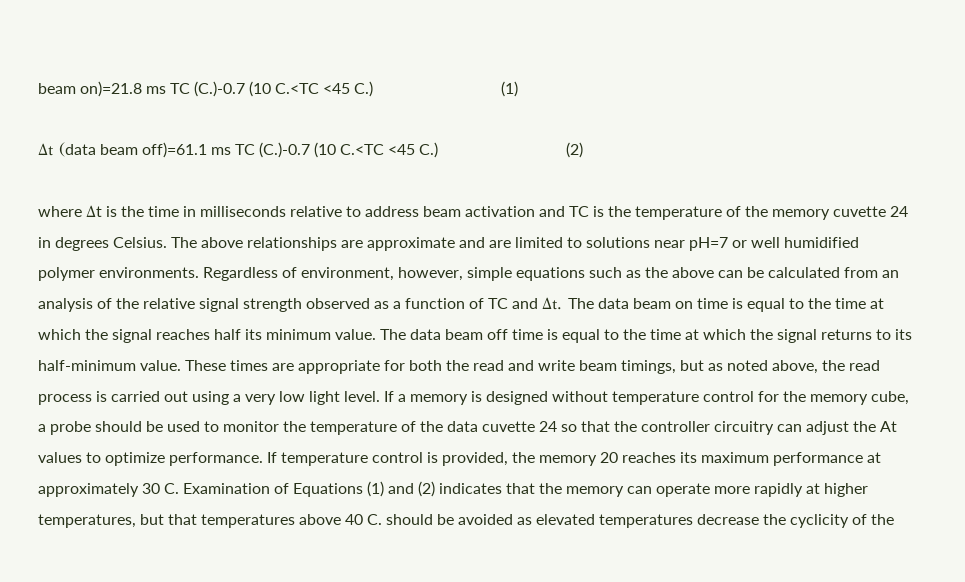beam on)=21.8 ms TC (C.)-0.7 (10 C.<TC <45 C.)                                (1)

Δt (data beam off)=61.1 ms TC (C.)-0.7 (10 C.<TC <45 C.)                                (2)

where Δt is the time in milliseconds relative to address beam activation and TC is the temperature of the memory cuvette 24 in degrees Celsius. The above relationships are approximate and are limited to solutions near pH=7 or well humidified polymer environments. Regardless of environment, however, simple equations such as the above can be calculated from an analysis of the relative signal strength observed as a function of TC and Δt. The data beam on time is equal to the time at which the signal reaches half its minimum value. The data beam off time is equal to the time at which the signal returns to its half-minimum value. These times are appropriate for both the read and write beam timings, but as noted above, the read process is carried out using a very low light level. If a memory is designed without temperature control for the memory cube, a probe should be used to monitor the temperature of the data cuvette 24 so that the controller circuitry can adjust the At values to optimize performance. If temperature control is provided, the memory 20 reaches its maximum performance at approximately 30 C. Examination of Equations (1) and (2) indicates that the memory can operate more rapidly at higher temperatures, but that temperatures above 40 C. should be avoided as elevated temperatures decrease the cyclicity of the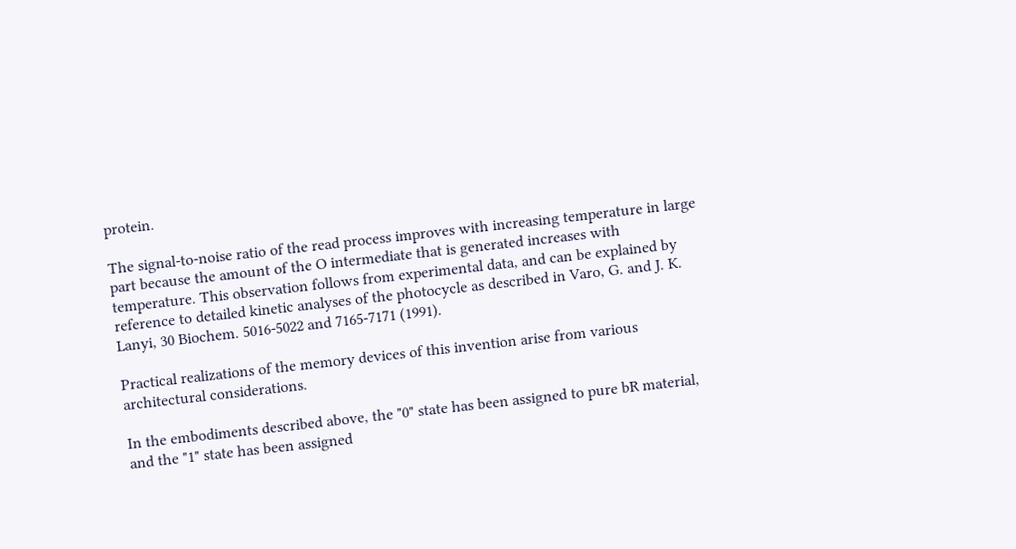protein.

The signal-to-noise ratio of the read process improves with increasing temperature in large part because the amount of the O intermediate that is generated increases with temperature. This observation follows from experimental data, and can be explained by reference to detailed kinetic analyses of the photocycle as described in Varo, G. and J. K. Lanyi, 30 Biochem. 5016-5022 and 7165-7171 (1991).

Practical realizations of the memory devices of this invention arise from various architectural considerations.

In the embodiments described above, the "0" state has been assigned to pure bR material, and the "1" state has been assigned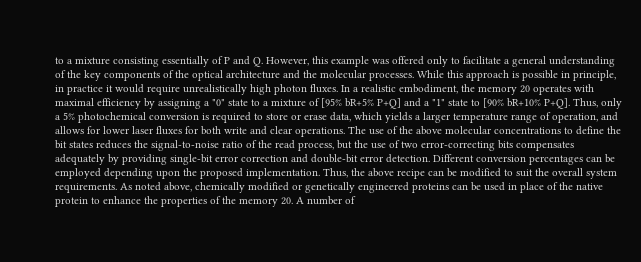to a mixture consisting essentially of P and Q. However, this example was offered only to facilitate a general understanding of the key components of the optical architecture and the molecular processes. While this approach is possible in principle, in practice it would require unrealistically high photon fluxes. In a realistic embodiment, the memory 20 operates with maximal efficiency by assigning a "0" state to a mixture of [95% bR+5% P+Q] and a "1" state to [90% bR+10% P+Q]. Thus, only a 5% photochemical conversion is required to store or erase data, which yields a larger temperature range of operation, and allows for lower laser fluxes for both write and clear operations. The use of the above molecular concentrations to define the bit states reduces the signal-to-noise ratio of the read process, but the use of two error-correcting bits compensates adequately by providing single-bit error correction and double-bit error detection. Different conversion percentages can be employed depending upon the proposed implementation. Thus, the above recipe can be modified to suit the overall system requirements. As noted above, chemically modified or genetically engineered proteins can be used in place of the native protein to enhance the properties of the memory 20. A number of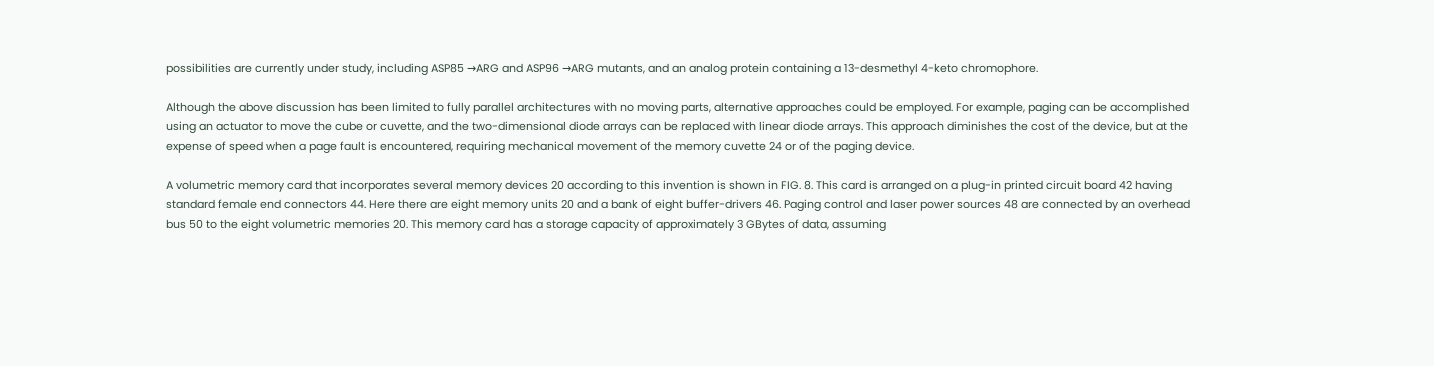possibilities are currently under study, including ASP85 →ARG and ASP96 →ARG mutants, and an analog protein containing a 13-desmethyl 4-keto chromophore.

Although the above discussion has been limited to fully parallel architectures with no moving parts, alternative approaches could be employed. For example, paging can be accomplished using an actuator to move the cube or cuvette, and the two-dimensional diode arrays can be replaced with linear diode arrays. This approach diminishes the cost of the device, but at the expense of speed when a page fault is encountered, requiring mechanical movement of the memory cuvette 24 or of the paging device.

A volumetric memory card that incorporates several memory devices 20 according to this invention is shown in FIG. 8. This card is arranged on a plug-in printed circuit board 42 having standard female end connectors 44. Here there are eight memory units 20 and a bank of eight buffer-drivers 46. Paging control and laser power sources 48 are connected by an overhead bus 50 to the eight volumetric memories 20. This memory card has a storage capacity of approximately 3 GBytes of data, assuming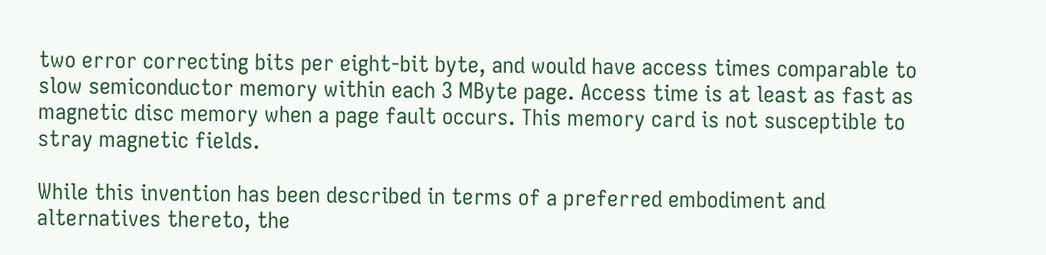two error correcting bits per eight-bit byte, and would have access times comparable to slow semiconductor memory within each 3 MByte page. Access time is at least as fast as magnetic disc memory when a page fault occurs. This memory card is not susceptible to stray magnetic fields.

While this invention has been described in terms of a preferred embodiment and alternatives thereto, the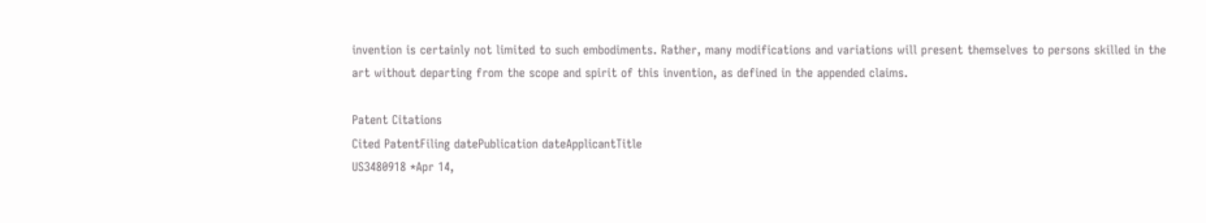invention is certainly not limited to such embodiments. Rather, many modifications and variations will present themselves to persons skilled in the art without departing from the scope and spirit of this invention, as defined in the appended claims.

Patent Citations
Cited PatentFiling datePublication dateApplicantTitle
US3480918 *Apr 14,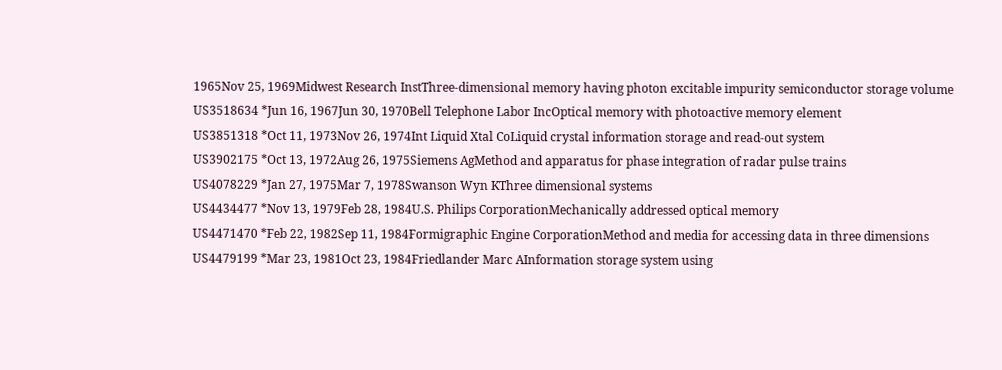1965Nov 25, 1969Midwest Research InstThree-dimensional memory having photon excitable impurity semiconductor storage volume
US3518634 *Jun 16, 1967Jun 30, 1970Bell Telephone Labor IncOptical memory with photoactive memory element
US3851318 *Oct 11, 1973Nov 26, 1974Int Liquid Xtal CoLiquid crystal information storage and read-out system
US3902175 *Oct 13, 1972Aug 26, 1975Siemens AgMethod and apparatus for phase integration of radar pulse trains
US4078229 *Jan 27, 1975Mar 7, 1978Swanson Wyn KThree dimensional systems
US4434477 *Nov 13, 1979Feb 28, 1984U.S. Philips CorporationMechanically addressed optical memory
US4471470 *Feb 22, 1982Sep 11, 1984Formigraphic Engine CorporationMethod and media for accessing data in three dimensions
US4479199 *Mar 23, 1981Oct 23, 1984Friedlander Marc AInformation storage system using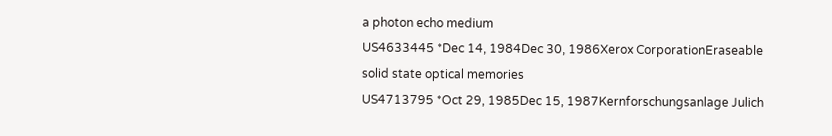a photon echo medium
US4633445 *Dec 14, 1984Dec 30, 1986Xerox CorporationEraseable solid state optical memories
US4713795 *Oct 29, 1985Dec 15, 1987Kernforschungsanlage Julich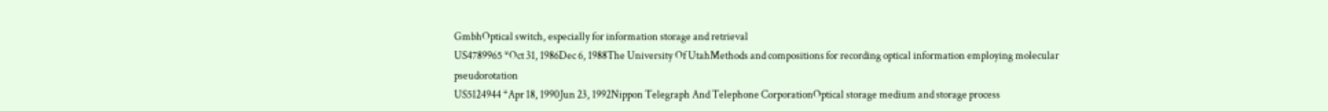GmbhOptical switch, especially for information storage and retrieval
US4789965 *Oct 31, 1986Dec 6, 1988The University Of UtahMethods and compositions for recording optical information employing molecular pseudorotation
US5124944 *Apr 18, 1990Jun 23, 1992Nippon Telegraph And Telephone CorporationOptical storage medium and storage process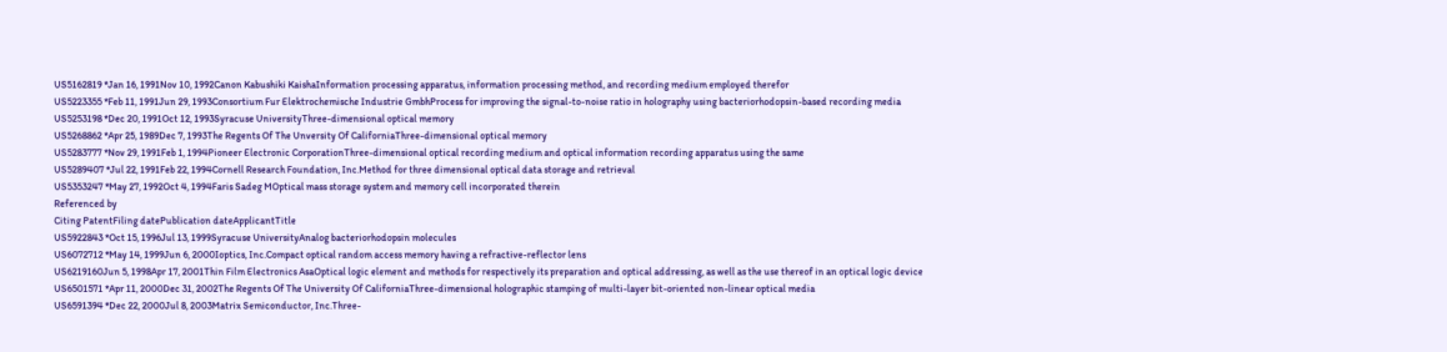US5162819 *Jan 16, 1991Nov 10, 1992Canon Kabushiki KaishaInformation processing apparatus, information processing method, and recording medium employed therefor
US5223355 *Feb 11, 1991Jun 29, 1993Consortium Fur Elektrochemische Industrie GmbhProcess for improving the signal-to-noise ratio in holography using bacteriorhodopsin-based recording media
US5253198 *Dec 20, 1991Oct 12, 1993Syracuse UniversityThree-dimensional optical memory
US5268862 *Apr 25, 1989Dec 7, 1993The Regents Of The Unversity Of CaliforniaThree-dimensional optical memory
US5283777 *Nov 29, 1991Feb 1, 1994Pioneer Electronic CorporationThree-dimensional optical recording medium and optical information recording apparatus using the same
US5289407 *Jul 22, 1991Feb 22, 1994Cornell Research Foundation, Inc.Method for three dimensional optical data storage and retrieval
US5353247 *May 27, 1992Oct 4, 1994Faris Sadeg MOptical mass storage system and memory cell incorporated therein
Referenced by
Citing PatentFiling datePublication dateApplicantTitle
US5922843 *Oct 15, 1996Jul 13, 1999Syracuse UniversityAnalog bacteriorhodopsin molecules
US6072712 *May 14, 1999Jun 6, 2000Ioptics, Inc.Compact optical random access memory having a refractive-reflector lens
US6219160Jun 5, 1998Apr 17, 2001Thin Film Electronics AsaOptical logic element and methods for respectively its preparation and optical addressing, as well as the use thereof in an optical logic device
US6501571 *Apr 11, 2000Dec 31, 2002The Regents Of The University Of CaliforniaThree-dimensional holographic stamping of multi-layer bit-oriented non-linear optical media
US6591394 *Dec 22, 2000Jul 8, 2003Matrix Semiconductor, Inc.Three-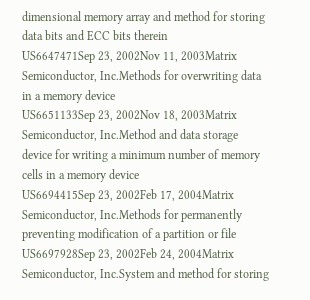dimensional memory array and method for storing data bits and ECC bits therein
US6647471Sep 23, 2002Nov 11, 2003Matrix Semiconductor, Inc.Methods for overwriting data in a memory device
US6651133Sep 23, 2002Nov 18, 2003Matrix Semiconductor, Inc.Method and data storage device for writing a minimum number of memory cells in a memory device
US6694415Sep 23, 2002Feb 17, 2004Matrix Semiconductor, Inc.Methods for permanently preventing modification of a partition or file
US6697928Sep 23, 2002Feb 24, 2004Matrix Semiconductor, Inc.System and method for storing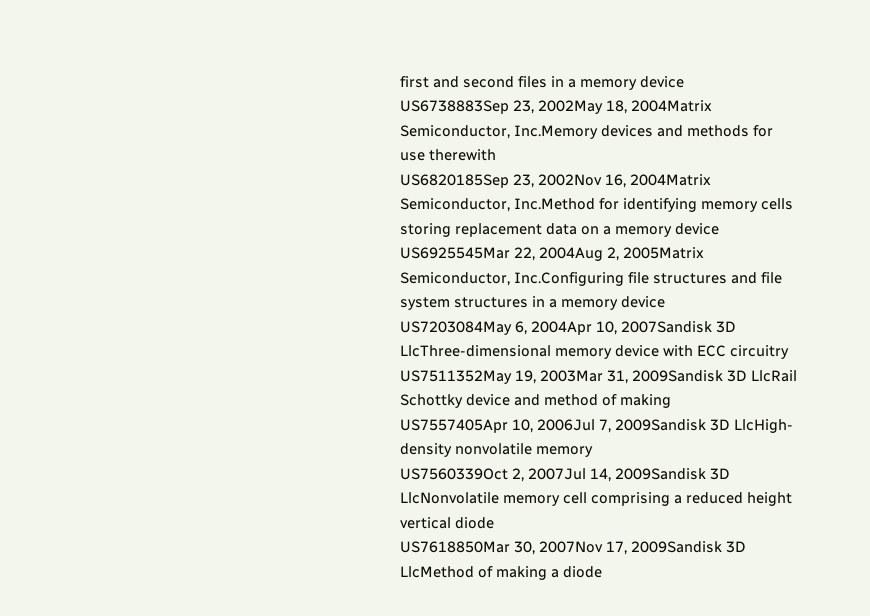first and second files in a memory device
US6738883Sep 23, 2002May 18, 2004Matrix Semiconductor, Inc.Memory devices and methods for use therewith
US6820185Sep 23, 2002Nov 16, 2004Matrix Semiconductor, Inc.Method for identifying memory cells storing replacement data on a memory device
US6925545Mar 22, 2004Aug 2, 2005Matrix Semiconductor, Inc.Configuring file structures and file system structures in a memory device
US7203084May 6, 2004Apr 10, 2007Sandisk 3D LlcThree-dimensional memory device with ECC circuitry
US7511352May 19, 2003Mar 31, 2009Sandisk 3D LlcRail Schottky device and method of making
US7557405Apr 10, 2006Jul 7, 2009Sandisk 3D LlcHigh-density nonvolatile memory
US7560339Oct 2, 2007Jul 14, 2009Sandisk 3D LlcNonvolatile memory cell comprising a reduced height vertical diode
US7618850Mar 30, 2007Nov 17, 2009Sandisk 3D LlcMethod of making a diode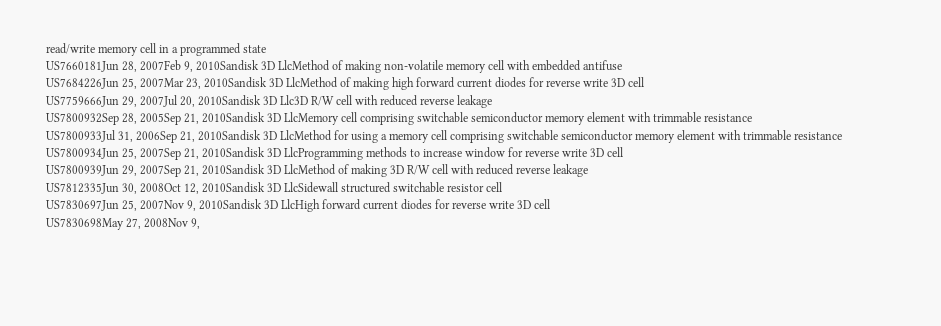read/write memory cell in a programmed state
US7660181Jun 28, 2007Feb 9, 2010Sandisk 3D LlcMethod of making non-volatile memory cell with embedded antifuse
US7684226Jun 25, 2007Mar 23, 2010Sandisk 3D LlcMethod of making high forward current diodes for reverse write 3D cell
US7759666Jun 29, 2007Jul 20, 2010Sandisk 3D Llc3D R/W cell with reduced reverse leakage
US7800932Sep 28, 2005Sep 21, 2010Sandisk 3D LlcMemory cell comprising switchable semiconductor memory element with trimmable resistance
US7800933Jul 31, 2006Sep 21, 2010Sandisk 3D LlcMethod for using a memory cell comprising switchable semiconductor memory element with trimmable resistance
US7800934Jun 25, 2007Sep 21, 2010Sandisk 3D LlcProgramming methods to increase window for reverse write 3D cell
US7800939Jun 29, 2007Sep 21, 2010Sandisk 3D LlcMethod of making 3D R/W cell with reduced reverse leakage
US7812335Jun 30, 2008Oct 12, 2010Sandisk 3D LlcSidewall structured switchable resistor cell
US7830697Jun 25, 2007Nov 9, 2010Sandisk 3D LlcHigh forward current diodes for reverse write 3D cell
US7830698May 27, 2008Nov 9,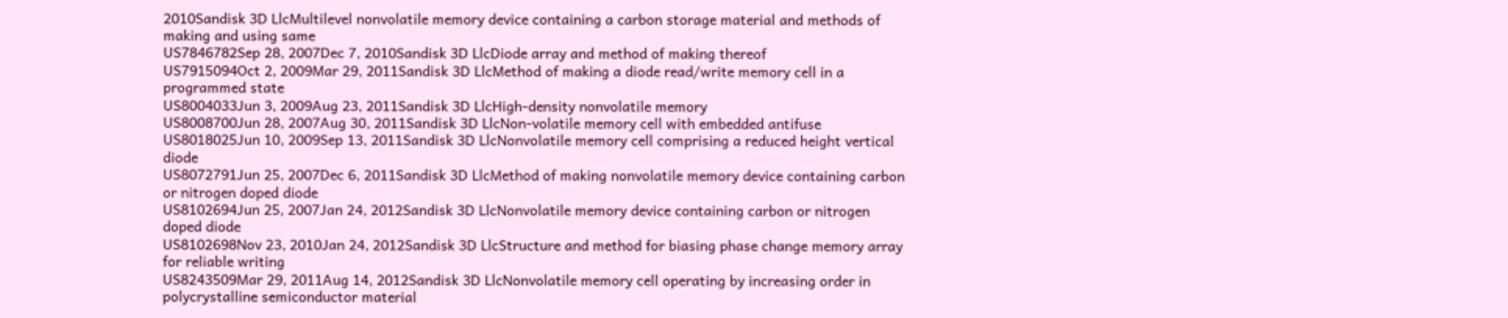2010Sandisk 3D LlcMultilevel nonvolatile memory device containing a carbon storage material and methods of making and using same
US7846782Sep 28, 2007Dec 7, 2010Sandisk 3D LlcDiode array and method of making thereof
US7915094Oct 2, 2009Mar 29, 2011Sandisk 3D LlcMethod of making a diode read/write memory cell in a programmed state
US8004033Jun 3, 2009Aug 23, 2011Sandisk 3D LlcHigh-density nonvolatile memory
US8008700Jun 28, 2007Aug 30, 2011Sandisk 3D LlcNon-volatile memory cell with embedded antifuse
US8018025Jun 10, 2009Sep 13, 2011Sandisk 3D LlcNonvolatile memory cell comprising a reduced height vertical diode
US8072791Jun 25, 2007Dec 6, 2011Sandisk 3D LlcMethod of making nonvolatile memory device containing carbon or nitrogen doped diode
US8102694Jun 25, 2007Jan 24, 2012Sandisk 3D LlcNonvolatile memory device containing carbon or nitrogen doped diode
US8102698Nov 23, 2010Jan 24, 2012Sandisk 3D LlcStructure and method for biasing phase change memory array for reliable writing
US8243509Mar 29, 2011Aug 14, 2012Sandisk 3D LlcNonvolatile memory cell operating by increasing order in polycrystalline semiconductor material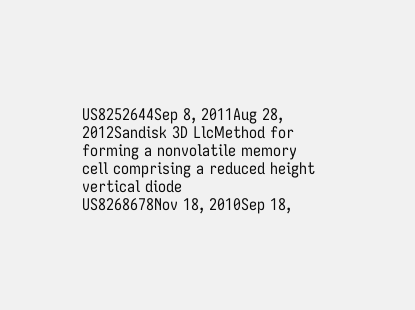US8252644Sep 8, 2011Aug 28, 2012Sandisk 3D LlcMethod for forming a nonvolatile memory cell comprising a reduced height vertical diode
US8268678Nov 18, 2010Sep 18,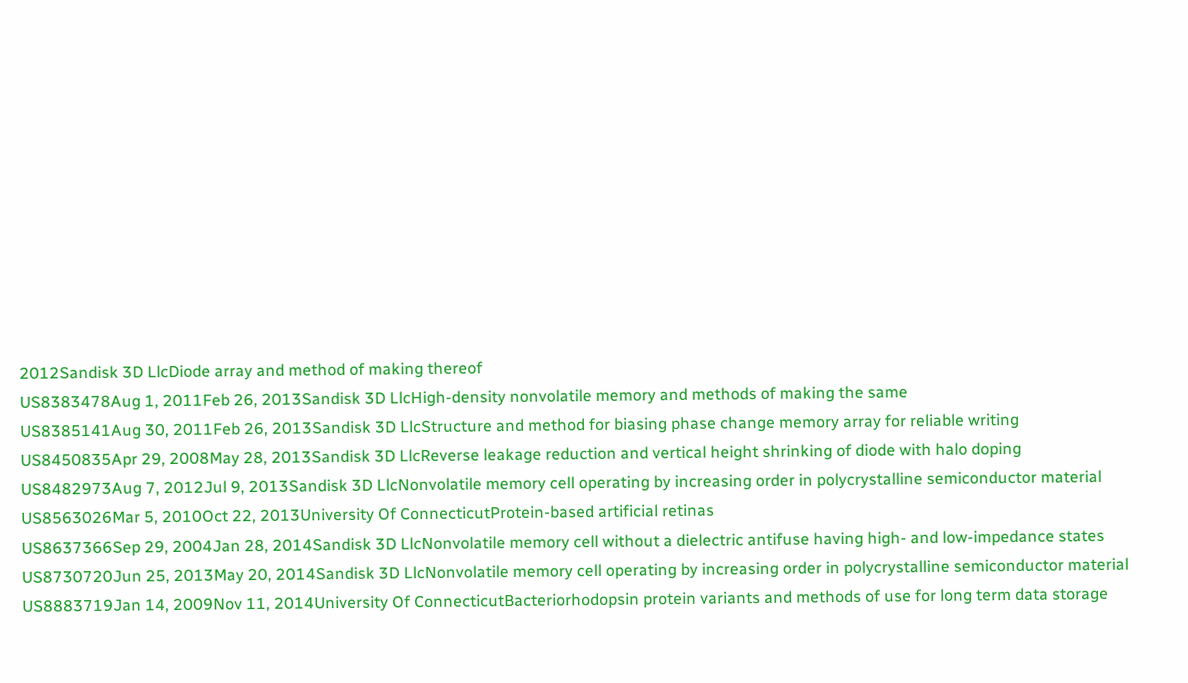2012Sandisk 3D LlcDiode array and method of making thereof
US8383478Aug 1, 2011Feb 26, 2013Sandisk 3D LlcHigh-density nonvolatile memory and methods of making the same
US8385141Aug 30, 2011Feb 26, 2013Sandisk 3D LlcStructure and method for biasing phase change memory array for reliable writing
US8450835Apr 29, 2008May 28, 2013Sandisk 3D LlcReverse leakage reduction and vertical height shrinking of diode with halo doping
US8482973Aug 7, 2012Jul 9, 2013Sandisk 3D LlcNonvolatile memory cell operating by increasing order in polycrystalline semiconductor material
US8563026Mar 5, 2010Oct 22, 2013University Of ConnecticutProtein-based artificial retinas
US8637366Sep 29, 2004Jan 28, 2014Sandisk 3D LlcNonvolatile memory cell without a dielectric antifuse having high- and low-impedance states
US8730720Jun 25, 2013May 20, 2014Sandisk 3D LlcNonvolatile memory cell operating by increasing order in polycrystalline semiconductor material
US8883719Jan 14, 2009Nov 11, 2014University Of ConnecticutBacteriorhodopsin protein variants and methods of use for long term data storage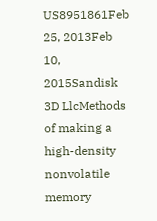US8951861Feb 25, 2013Feb 10, 2015Sandisk 3D LlcMethods of making a high-density nonvolatile memory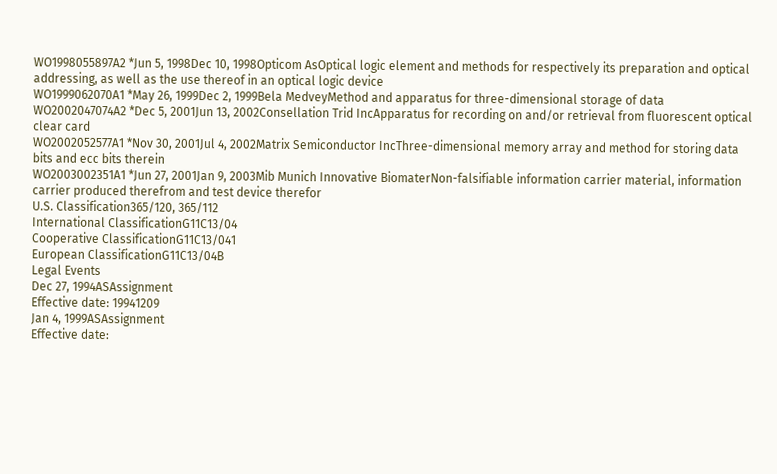WO1998055897A2 *Jun 5, 1998Dec 10, 1998Opticom AsOptical logic element and methods for respectively its preparation and optical addressing, as well as the use thereof in an optical logic device
WO1999062070A1 *May 26, 1999Dec 2, 1999Bela MedveyMethod and apparatus for three-dimensional storage of data
WO2002047074A2 *Dec 5, 2001Jun 13, 2002Consellation Trid IncApparatus for recording on and/or retrieval from fluorescent optical clear card
WO2002052577A1 *Nov 30, 2001Jul 4, 2002Matrix Semiconductor IncThree-dimensional memory array and method for storing data bits and ecc bits therein
WO2003002351A1 *Jun 27, 2001Jan 9, 2003Mib Munich Innovative BiomaterNon-falsifiable information carrier material, information carrier produced therefrom and test device therefor
U.S. Classification365/120, 365/112
International ClassificationG11C13/04
Cooperative ClassificationG11C13/041
European ClassificationG11C13/04B
Legal Events
Dec 27, 1994ASAssignment
Effective date: 19941209
Jan 4, 1999ASAssignment
Effective date: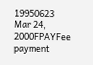19950623
Mar 24, 2000FPAYFee payment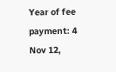Year of fee payment: 4
Nov 12,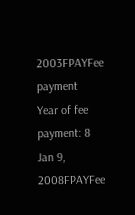2003FPAYFee payment
Year of fee payment: 8
Jan 9, 2008FPAYFee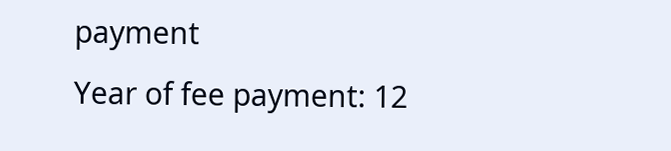payment
Year of fee payment: 12